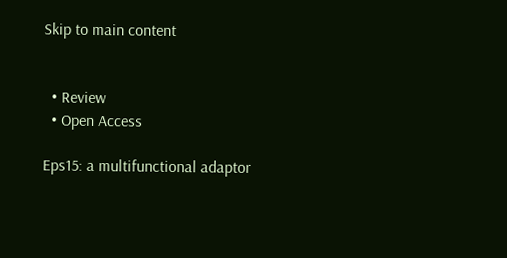Skip to main content


  • Review
  • Open Access

Eps15: a multifunctional adaptor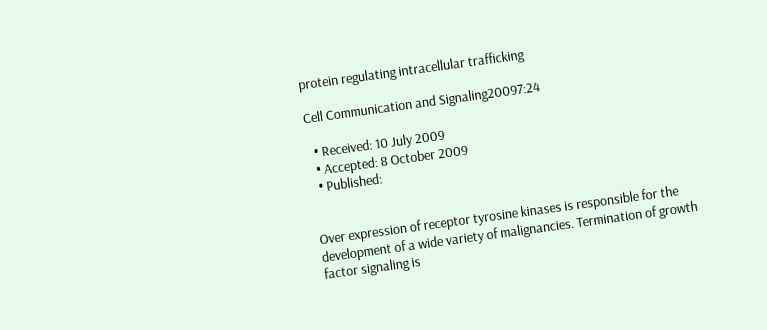protein regulating intracellular trafficking

Cell Communication and Signaling20097:24

  • Received: 10 July 2009
  • Accepted: 8 October 2009
  • Published:


Over expression of receptor tyrosine kinases is responsible for the development of a wide variety of malignancies. Termination of growth factor signaling is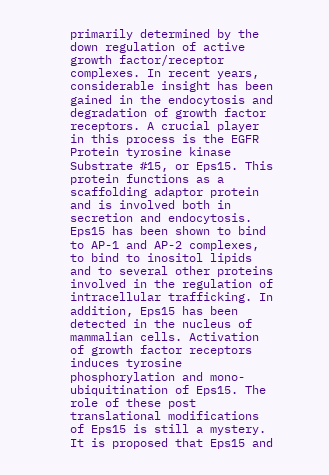primarily determined by the down regulation of active growth factor/receptor complexes. In recent years, considerable insight has been gained in the endocytosis and degradation of growth factor receptors. A crucial player in this process is the EGFR Protein tyrosine kinase Substrate #15, or Eps15. This protein functions as a scaffolding adaptor protein and is involved both in secretion and endocytosis. Eps15 has been shown to bind to AP-1 and AP-2 complexes, to bind to inositol lipids and to several other proteins involved in the regulation of intracellular trafficking. In addition, Eps15 has been detected in the nucleus of mammalian cells. Activation of growth factor receptors induces tyrosine phosphorylation and mono-ubiquitination of Eps15. The role of these post translational modifications of Eps15 is still a mystery. It is proposed that Eps15 and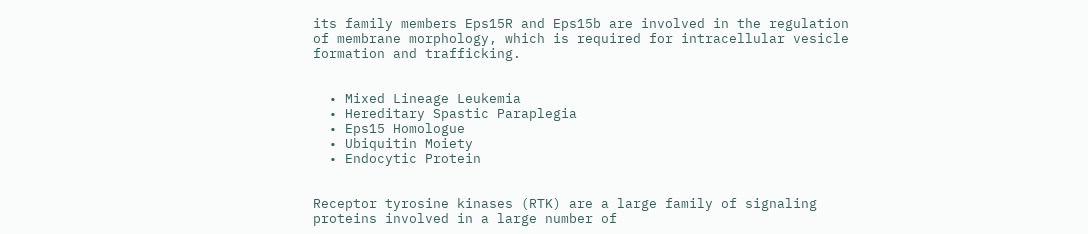its family members Eps15R and Eps15b are involved in the regulation of membrane morphology, which is required for intracellular vesicle formation and trafficking.


  • Mixed Lineage Leukemia
  • Hereditary Spastic Paraplegia
  • Eps15 Homologue
  • Ubiquitin Moiety
  • Endocytic Protein


Receptor tyrosine kinases (RTK) are a large family of signaling proteins involved in a large number of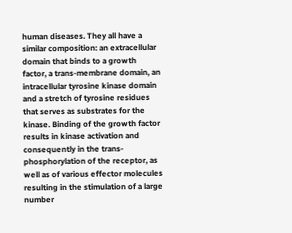human diseases. They all have a similar composition: an extracellular domain that binds to a growth factor, a trans-membrane domain, an intracellular tyrosine kinase domain and a stretch of tyrosine residues that serves as substrates for the kinase. Binding of the growth factor results in kinase activation and consequently in the trans-phosphorylation of the receptor, as well as of various effector molecules resulting in the stimulation of a large number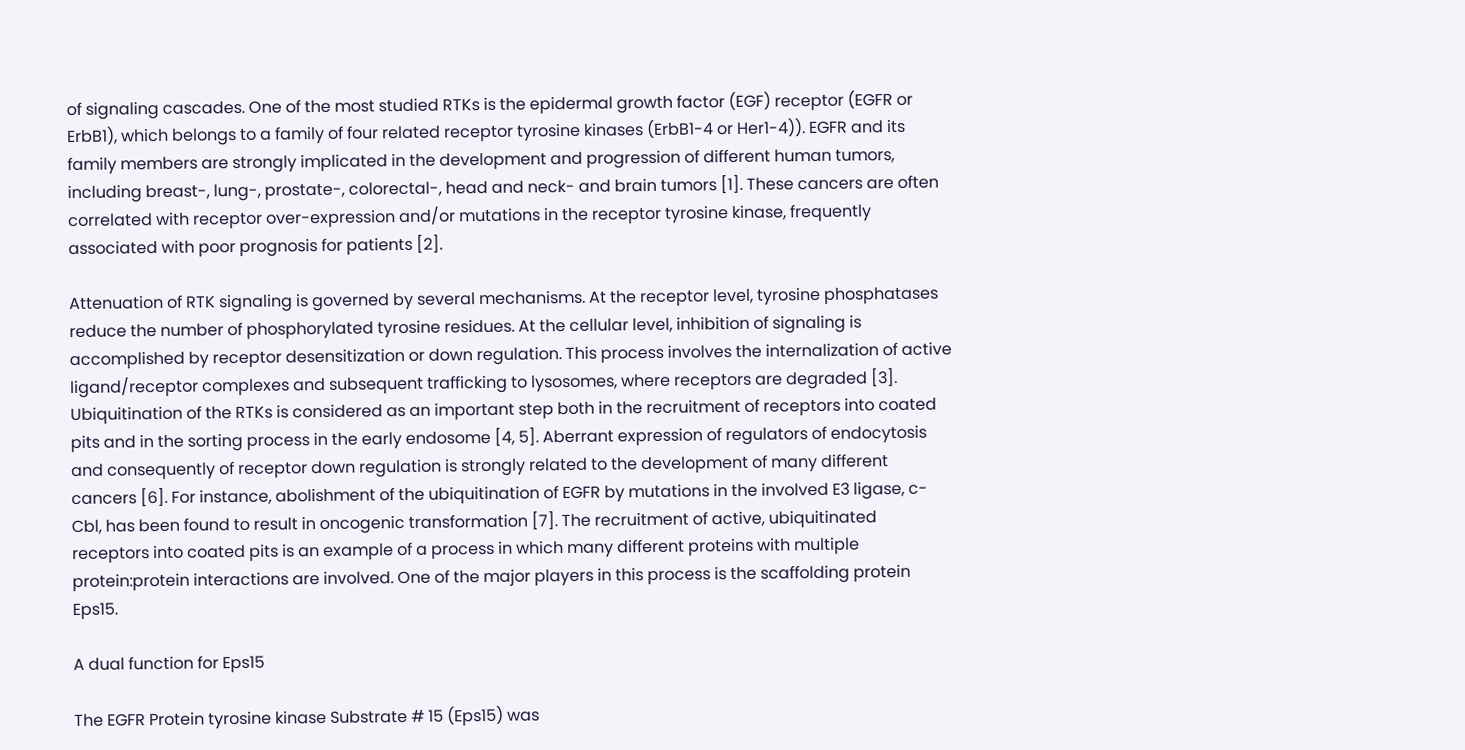of signaling cascades. One of the most studied RTKs is the epidermal growth factor (EGF) receptor (EGFR or ErbB1), which belongs to a family of four related receptor tyrosine kinases (ErbB1-4 or Her1-4)). EGFR and its family members are strongly implicated in the development and progression of different human tumors, including breast-, lung-, prostate-, colorectal-, head and neck- and brain tumors [1]. These cancers are often correlated with receptor over-expression and/or mutations in the receptor tyrosine kinase, frequently associated with poor prognosis for patients [2].

Attenuation of RTK signaling is governed by several mechanisms. At the receptor level, tyrosine phosphatases reduce the number of phosphorylated tyrosine residues. At the cellular level, inhibition of signaling is accomplished by receptor desensitization or down regulation. This process involves the internalization of active ligand/receptor complexes and subsequent trafficking to lysosomes, where receptors are degraded [3]. Ubiquitination of the RTKs is considered as an important step both in the recruitment of receptors into coated pits and in the sorting process in the early endosome [4, 5]. Aberrant expression of regulators of endocytosis and consequently of receptor down regulation is strongly related to the development of many different cancers [6]. For instance, abolishment of the ubiquitination of EGFR by mutations in the involved E3 ligase, c-Cbl, has been found to result in oncogenic transformation [7]. The recruitment of active, ubiquitinated receptors into coated pits is an example of a process in which many different proteins with multiple protein:protein interactions are involved. One of the major players in this process is the scaffolding protein Eps15.

A dual function for Eps15

The EGFR Protein tyrosine kinase Substrate # 15 (Eps15) was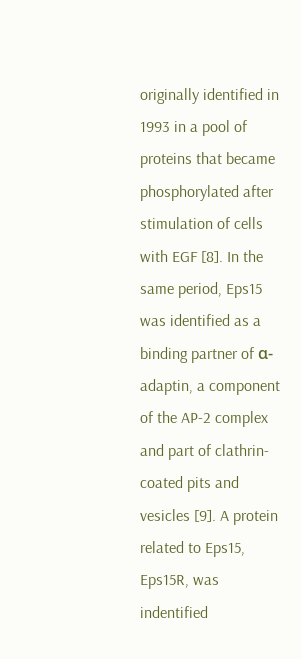originally identified in 1993 in a pool of proteins that became phosphorylated after stimulation of cells with EGF [8]. In the same period, Eps15 was identified as a binding partner of α-adaptin, a component of the AP-2 complex and part of clathrin-coated pits and vesicles [9]. A protein related to Eps15, Eps15R, was indentified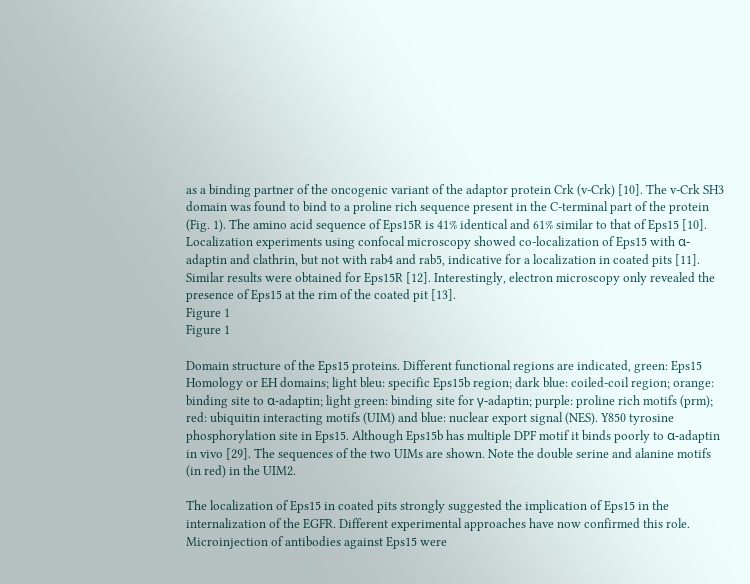as a binding partner of the oncogenic variant of the adaptor protein Crk (v-Crk) [10]. The v-Crk SH3 domain was found to bind to a proline rich sequence present in the C-terminal part of the protein (Fig. 1). The amino acid sequence of Eps15R is 41% identical and 61% similar to that of Eps15 [10]. Localization experiments using confocal microscopy showed co-localization of Eps15 with α-adaptin and clathrin, but not with rab4 and rab5, indicative for a localization in coated pits [11]. Similar results were obtained for Eps15R [12]. Interestingly, electron microscopy only revealed the presence of Eps15 at the rim of the coated pit [13].
Figure 1
Figure 1

Domain structure of the Eps15 proteins. Different functional regions are indicated, green: Eps15 Homology or EH domains; light bleu: specific Eps15b region; dark blue: coiled-coil region; orange: binding site to α-adaptin; light green: binding site for γ-adaptin; purple: proline rich motifs (prm); red: ubiquitin interacting motifs (UIM) and blue: nuclear export signal (NES). Y850 tyrosine phosphorylation site in Eps15. Although Eps15b has multiple DPF motif it binds poorly to α-adaptin in vivo [29]. The sequences of the two UIMs are shown. Note the double serine and alanine motifs (in red) in the UIM2.

The localization of Eps15 in coated pits strongly suggested the implication of Eps15 in the internalization of the EGFR. Different experimental approaches have now confirmed this role. Microinjection of antibodies against Eps15 were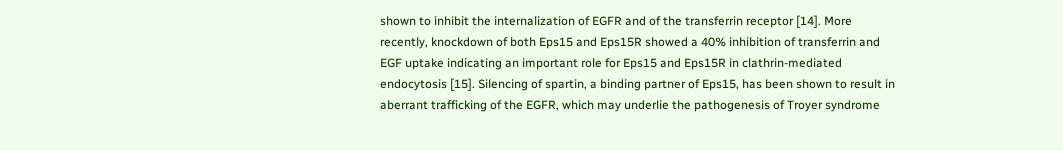shown to inhibit the internalization of EGFR and of the transferrin receptor [14]. More recently, knockdown of both Eps15 and Eps15R showed a 40% inhibition of transferrin and EGF uptake indicating an important role for Eps15 and Eps15R in clathrin-mediated endocytosis [15]. Silencing of spartin, a binding partner of Eps15, has been shown to result in aberrant trafficking of the EGFR, which may underlie the pathogenesis of Troyer syndrome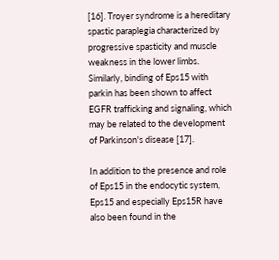[16]. Troyer syndrome is a hereditary spastic paraplegia characterized by progressive spasticity and muscle weakness in the lower limbs. Similarly, binding of Eps15 with parkin has been shown to affect EGFR trafficking and signaling, which may be related to the development of Parkinson's disease [17].

In addition to the presence and role of Eps15 in the endocytic system, Eps15 and especially Eps15R have also been found in the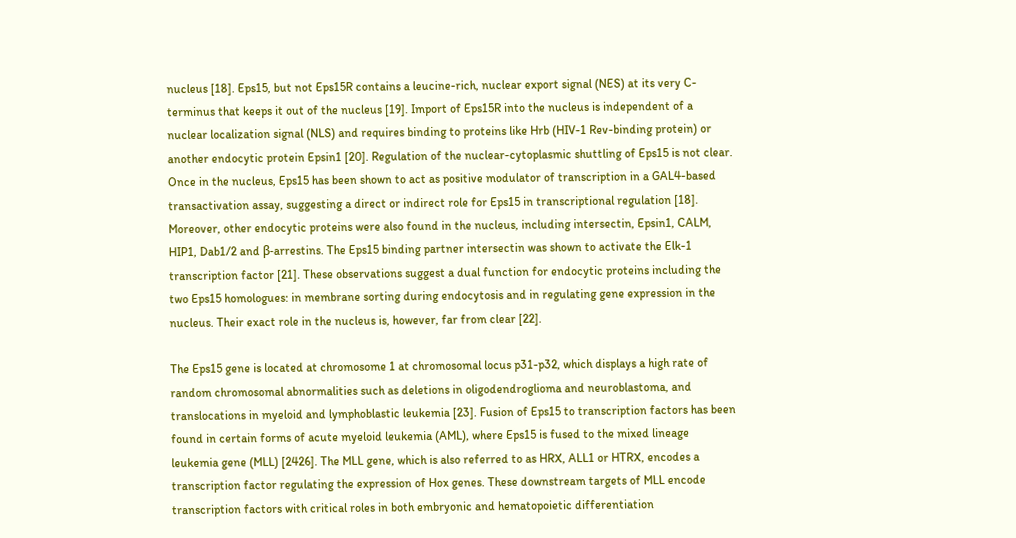nucleus [18]. Eps15, but not Eps15R contains a leucine-rich, nuclear export signal (NES) at its very C-terminus that keeps it out of the nucleus [19]. Import of Eps15R into the nucleus is independent of a nuclear localization signal (NLS) and requires binding to proteins like Hrb (HIV-1 Rev-binding protein) or another endocytic protein Epsin1 [20]. Regulation of the nuclear-cytoplasmic shuttling of Eps15 is not clear. Once in the nucleus, Eps15 has been shown to act as positive modulator of transcription in a GAL4-based transactivation assay, suggesting a direct or indirect role for Eps15 in transcriptional regulation [18]. Moreover, other endocytic proteins were also found in the nucleus, including intersectin, Epsin1, CALM, HIP1, Dab1/2 and β-arrestins. The Eps15 binding partner intersectin was shown to activate the Elk-1 transcription factor [21]. These observations suggest a dual function for endocytic proteins including the two Eps15 homologues: in membrane sorting during endocytosis and in regulating gene expression in the nucleus. Their exact role in the nucleus is, however, far from clear [22].

The Eps15 gene is located at chromosome 1 at chromosomal locus p31-p32, which displays a high rate of random chromosomal abnormalities such as deletions in oligodendroglioma and neuroblastoma, and translocations in myeloid and lymphoblastic leukemia [23]. Fusion of Eps15 to transcription factors has been found in certain forms of acute myeloid leukemia (AML), where Eps15 is fused to the mixed lineage leukemia gene (MLL) [2426]. The MLL gene, which is also referred to as HRX, ALL1 or HTRX, encodes a transcription factor regulating the expression of Hox genes. These downstream targets of MLL encode transcription factors with critical roles in both embryonic and hematopoietic differentiation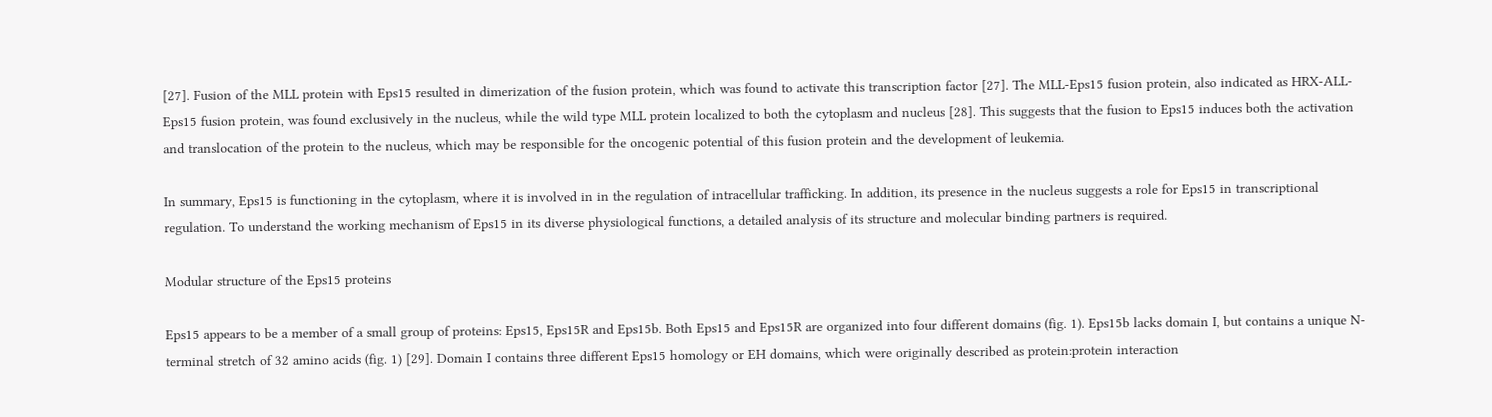[27]. Fusion of the MLL protein with Eps15 resulted in dimerization of the fusion protein, which was found to activate this transcription factor [27]. The MLL-Eps15 fusion protein, also indicated as HRX-ALL-Eps15 fusion protein, was found exclusively in the nucleus, while the wild type MLL protein localized to both the cytoplasm and nucleus [28]. This suggests that the fusion to Eps15 induces both the activation and translocation of the protein to the nucleus, which may be responsible for the oncogenic potential of this fusion protein and the development of leukemia.

In summary, Eps15 is functioning in the cytoplasm, where it is involved in in the regulation of intracellular trafficking. In addition, its presence in the nucleus suggests a role for Eps15 in transcriptional regulation. To understand the working mechanism of Eps15 in its diverse physiological functions, a detailed analysis of its structure and molecular binding partners is required.

Modular structure of the Eps15 proteins

Eps15 appears to be a member of a small group of proteins: Eps15, Eps15R and Eps15b. Both Eps15 and Eps15R are organized into four different domains (fig. 1). Eps15b lacks domain I, but contains a unique N-terminal stretch of 32 amino acids (fig. 1) [29]. Domain I contains three different Eps15 homology or EH domains, which were originally described as protein:protein interaction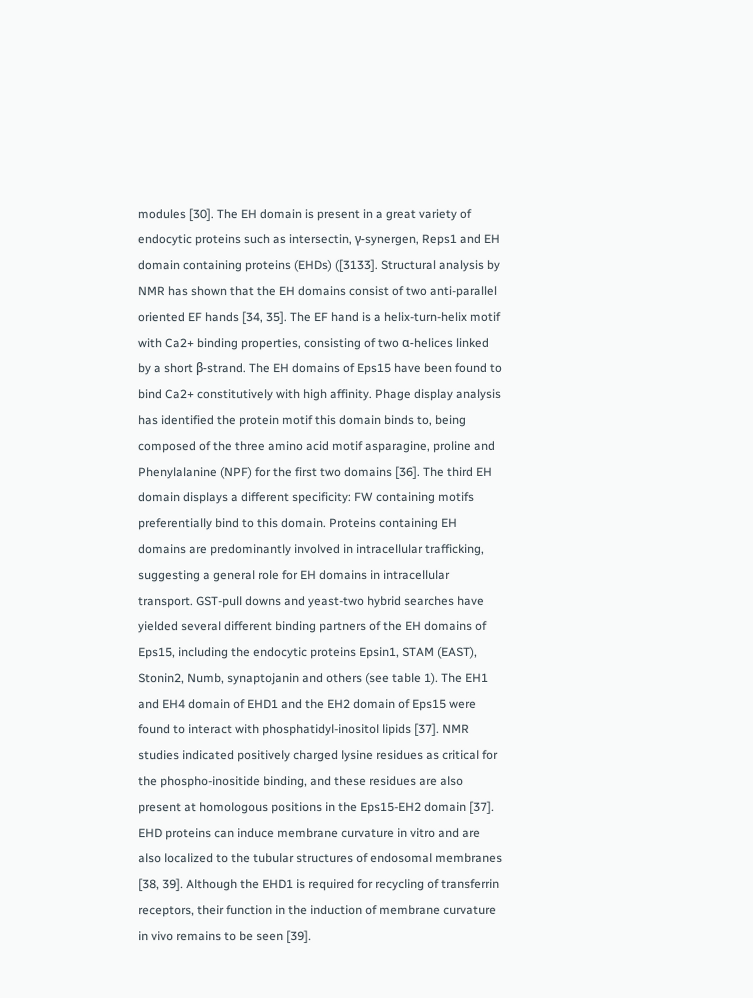modules [30]. The EH domain is present in a great variety of endocytic proteins such as intersectin, γ-synergen, Reps1 and EH domain containing proteins (EHDs) ([3133]. Structural analysis by NMR has shown that the EH domains consist of two anti-parallel oriented EF hands [34, 35]. The EF hand is a helix-turn-helix motif with Ca2+ binding properties, consisting of two α-helices linked by a short β-strand. The EH domains of Eps15 have been found to bind Ca2+ constitutively with high affinity. Phage display analysis has identified the protein motif this domain binds to, being composed of the three amino acid motif asparagine, proline and Phenylalanine (NPF) for the first two domains [36]. The third EH domain displays a different specificity: FW containing motifs preferentially bind to this domain. Proteins containing EH domains are predominantly involved in intracellular trafficking, suggesting a general role for EH domains in intracellular transport. GST-pull downs and yeast-two hybrid searches have yielded several different binding partners of the EH domains of Eps15, including the endocytic proteins Epsin1, STAM (EAST), Stonin2, Numb, synaptojanin and others (see table 1). The EH1 and EH4 domain of EHD1 and the EH2 domain of Eps15 were found to interact with phosphatidyl-inositol lipids [37]. NMR studies indicated positively charged lysine residues as critical for the phospho-inositide binding, and these residues are also present at homologous positions in the Eps15-EH2 domain [37]. EHD proteins can induce membrane curvature in vitro and are also localized to the tubular structures of endosomal membranes [38, 39]. Although the EHD1 is required for recycling of transferrin receptors, their function in the induction of membrane curvature in vivo remains to be seen [39].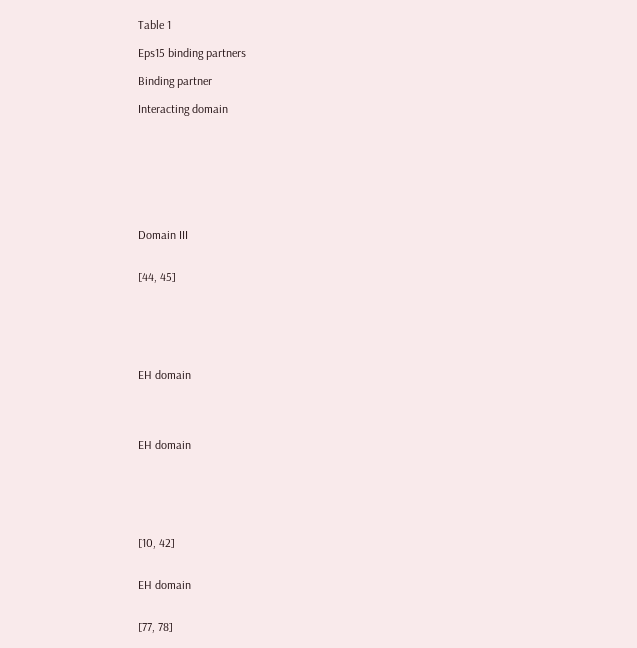Table 1

Eps15 binding partners

Binding partner

Interacting domain








Domain III


[44, 45]






EH domain




EH domain






[10, 42]


EH domain


[77, 78]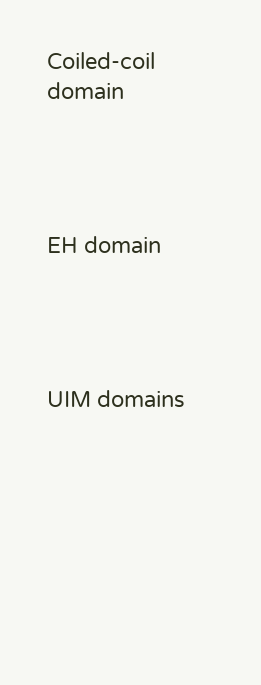Coiled-coil domain




EH domain




UIM domains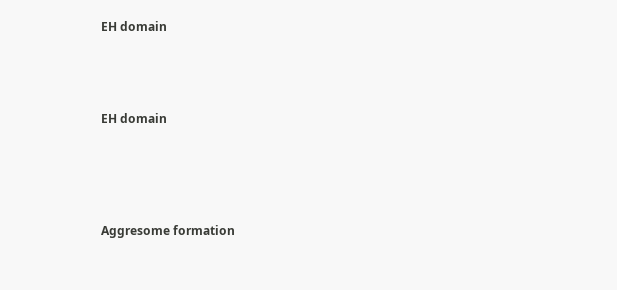EH domain




EH domain





Aggresome formation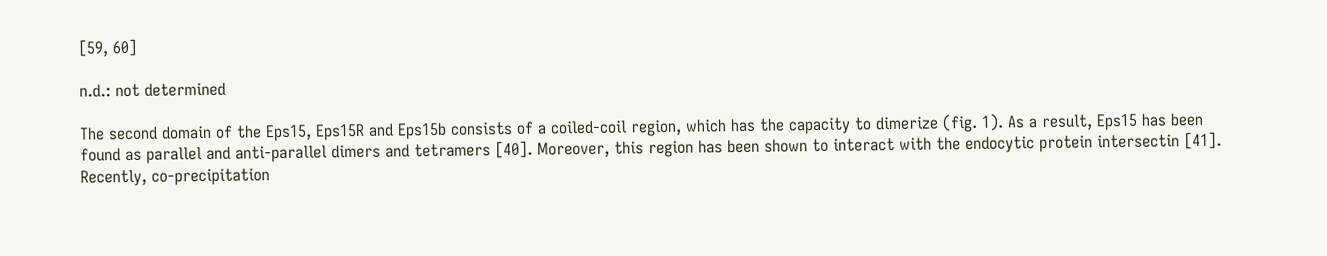[59, 60]

n.d.: not determined

The second domain of the Eps15, Eps15R and Eps15b consists of a coiled-coil region, which has the capacity to dimerize (fig. 1). As a result, Eps15 has been found as parallel and anti-parallel dimers and tetramers [40]. Moreover, this region has been shown to interact with the endocytic protein intersectin [41]. Recently, co-precipitation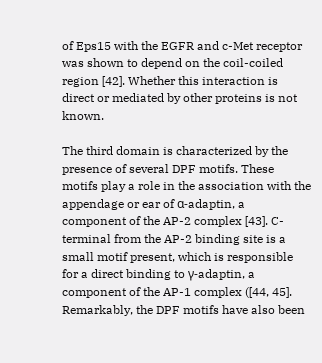of Eps15 with the EGFR and c-Met receptor was shown to depend on the coil-coiled region [42]. Whether this interaction is direct or mediated by other proteins is not known.

The third domain is characterized by the presence of several DPF motifs. These motifs play a role in the association with the appendage or ear of α-adaptin, a component of the AP-2 complex [43]. C-terminal from the AP-2 binding site is a small motif present, which is responsible for a direct binding to γ-adaptin, a component of the AP-1 complex ([44, 45]. Remarkably, the DPF motifs have also been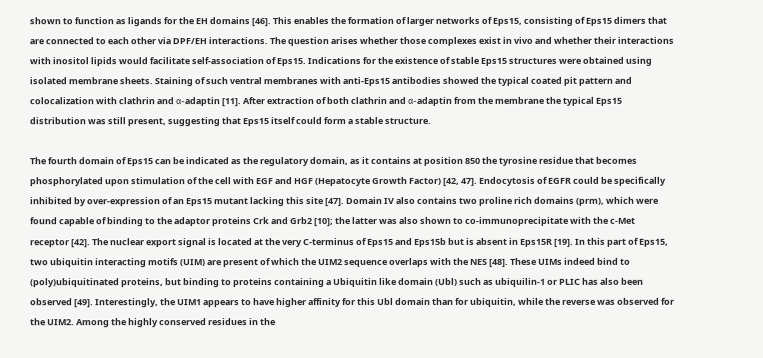shown to function as ligands for the EH domains [46]. This enables the formation of larger networks of Eps15, consisting of Eps15 dimers that are connected to each other via DPF/EH interactions. The question arises whether those complexes exist in vivo and whether their interactions with inositol lipids would facilitate self-association of Eps15. Indications for the existence of stable Eps15 structures were obtained using isolated membrane sheets. Staining of such ventral membranes with anti-Eps15 antibodies showed the typical coated pit pattern and colocalization with clathrin and α-adaptin [11]. After extraction of both clathrin and α-adaptin from the membrane the typical Eps15 distribution was still present, suggesting that Eps15 itself could form a stable structure.

The fourth domain of Eps15 can be indicated as the regulatory domain, as it contains at position 850 the tyrosine residue that becomes phosphorylated upon stimulation of the cell with EGF and HGF (Hepatocyte Growth Factor) [42, 47]. Endocytosis of EGFR could be specifically inhibited by over-expression of an Eps15 mutant lacking this site [47]. Domain IV also contains two proline rich domains (prm), which were found capable of binding to the adaptor proteins Crk and Grb2 [10]; the latter was also shown to co-immunoprecipitate with the c-Met receptor [42]. The nuclear export signal is located at the very C-terminus of Eps15 and Eps15b but is absent in Eps15R [19]. In this part of Eps15, two ubiquitin interacting motifs (UIM) are present of which the UIM2 sequence overlaps with the NES [48]. These UIMs indeed bind to (poly)ubiquitinated proteins, but binding to proteins containing a Ubiquitin like domain (Ubl) such as ubiquilin-1 or PLIC has also been observed [49]. Interestingly, the UIM1 appears to have higher affinity for this Ubl domain than for ubiquitin, while the reverse was observed for the UIM2. Among the highly conserved residues in the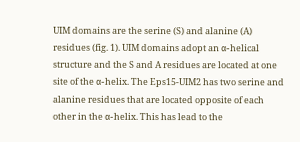UIM domains are the serine (S) and alanine (A) residues (fig. 1). UIM domains adopt an α-helical structure and the S and A residues are located at one site of the α-helix. The Eps15-UIM2 has two serine and alanine residues that are located opposite of each other in the α-helix. This has lead to the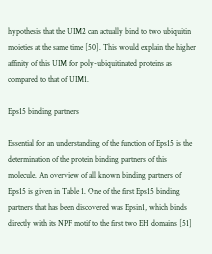hypothesis that the UIM2 can actually bind to two ubiquitin moieties at the same time [50]. This would explain the higher affinity of this UIM for poly-ubiquitinated proteins as compared to that of UIM1.

Eps15 binding partners

Essential for an understanding of the function of Eps15 is the determination of the protein binding partners of this molecule. An overview of all known binding partners of Eps15 is given in Table 1. One of the first Eps15 binding partners that has been discovered was Epsin1, which binds directly with its NPF motif to the first two EH domains [51]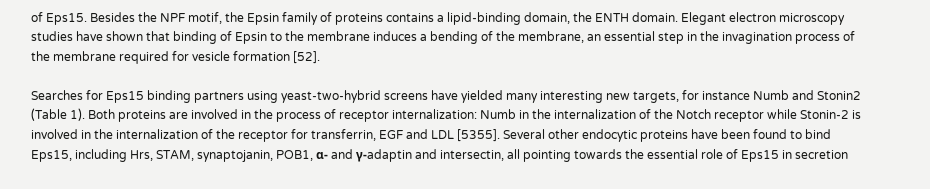of Eps15. Besides the NPF motif, the Epsin family of proteins contains a lipid-binding domain, the ENTH domain. Elegant electron microscopy studies have shown that binding of Epsin to the membrane induces a bending of the membrane, an essential step in the invagination process of the membrane required for vesicle formation [52].

Searches for Eps15 binding partners using yeast-two-hybrid screens have yielded many interesting new targets, for instance Numb and Stonin2 (Table 1). Both proteins are involved in the process of receptor internalization: Numb in the internalization of the Notch receptor while Stonin-2 is involved in the internalization of the receptor for transferrin, EGF and LDL [5355]. Several other endocytic proteins have been found to bind Eps15, including Hrs, STAM, synaptojanin, POB1, α- and γ-adaptin and intersectin, all pointing towards the essential role of Eps15 in secretion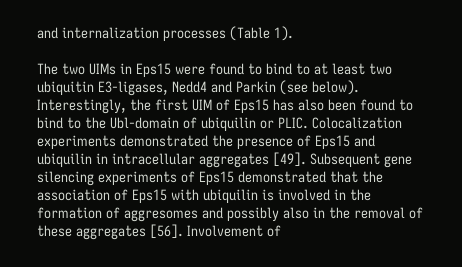and internalization processes (Table 1).

The two UIMs in Eps15 were found to bind to at least two ubiquitin E3-ligases, Nedd4 and Parkin (see below). Interestingly, the first UIM of Eps15 has also been found to bind to the Ubl-domain of ubiquilin or PLIC. Colocalization experiments demonstrated the presence of Eps15 and ubiquilin in intracellular aggregates [49]. Subsequent gene silencing experiments of Eps15 demonstrated that the association of Eps15 with ubiquilin is involved in the formation of aggresomes and possibly also in the removal of these aggregates [56]. Involvement of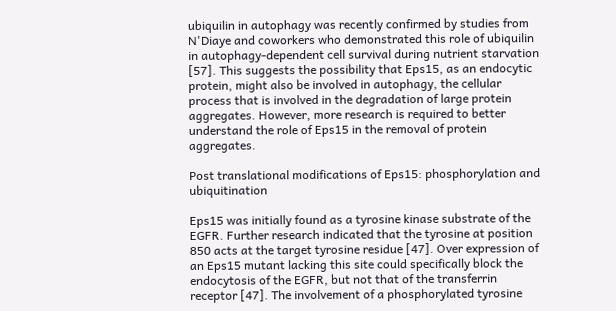ubiquilin in autophagy was recently confirmed by studies from N'Diaye and coworkers who demonstrated this role of ubiquilin in autophagy-dependent cell survival during nutrient starvation [57]. This suggests the possibility that Eps15, as an endocytic protein, might also be involved in autophagy, the cellular process that is involved in the degradation of large protein aggregates. However, more research is required to better understand the role of Eps15 in the removal of protein aggregates.

Post translational modifications of Eps15: phosphorylation and ubiquitination

Eps15 was initially found as a tyrosine kinase substrate of the EGFR. Further research indicated that the tyrosine at position 850 acts at the target tyrosine residue [47]. Over expression of an Eps15 mutant lacking this site could specifically block the endocytosis of the EGFR, but not that of the transferrin receptor [47]. The involvement of a phosphorylated tyrosine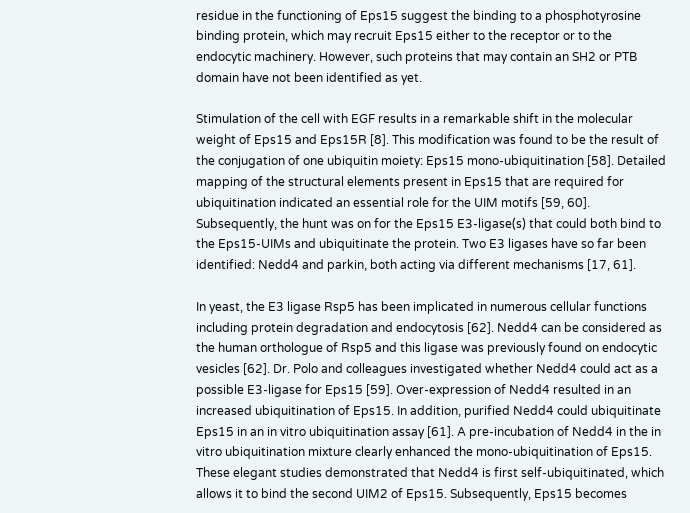residue in the functioning of Eps15 suggest the binding to a phosphotyrosine binding protein, which may recruit Eps15 either to the receptor or to the endocytic machinery. However, such proteins that may contain an SH2 or PTB domain have not been identified as yet.

Stimulation of the cell with EGF results in a remarkable shift in the molecular weight of Eps15 and Eps15R [8]. This modification was found to be the result of the conjugation of one ubiquitin moiety: Eps15 mono-ubiquitination [58]. Detailed mapping of the structural elements present in Eps15 that are required for ubiquitination indicated an essential role for the UIM motifs [59, 60]. Subsequently, the hunt was on for the Eps15 E3-ligase(s) that could both bind to the Eps15-UIMs and ubiquitinate the protein. Two E3 ligases have so far been identified: Nedd4 and parkin, both acting via different mechanisms [17, 61].

In yeast, the E3 ligase Rsp5 has been implicated in numerous cellular functions including protein degradation and endocytosis [62]. Nedd4 can be considered as the human orthologue of Rsp5 and this ligase was previously found on endocytic vesicles [62]. Dr. Polo and colleagues investigated whether Nedd4 could act as a possible E3-ligase for Eps15 [59]. Over-expression of Nedd4 resulted in an increased ubiquitination of Eps15. In addition, purified Nedd4 could ubiquitinate Eps15 in an in vitro ubiquitination assay [61]. A pre-incubation of Nedd4 in the in vitro ubiquitination mixture clearly enhanced the mono-ubiquitination of Eps15. These elegant studies demonstrated that Nedd4 is first self-ubiquitinated, which allows it to bind the second UIM2 of Eps15. Subsequently, Eps15 becomes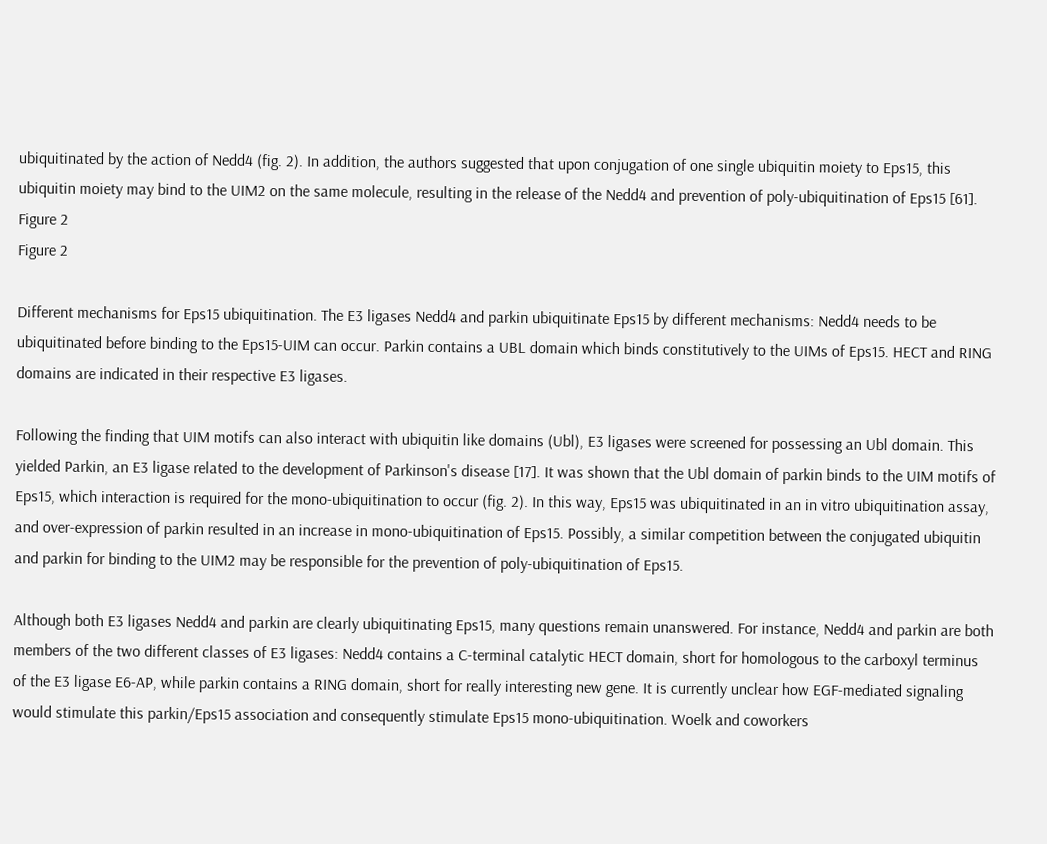ubiquitinated by the action of Nedd4 (fig. 2). In addition, the authors suggested that upon conjugation of one single ubiquitin moiety to Eps15, this ubiquitin moiety may bind to the UIM2 on the same molecule, resulting in the release of the Nedd4 and prevention of poly-ubiquitination of Eps15 [61].
Figure 2
Figure 2

Different mechanisms for Eps15 ubiquitination. The E3 ligases Nedd4 and parkin ubiquitinate Eps15 by different mechanisms: Nedd4 needs to be ubiquitinated before binding to the Eps15-UIM can occur. Parkin contains a UBL domain which binds constitutively to the UIMs of Eps15. HECT and RING domains are indicated in their respective E3 ligases.

Following the finding that UIM motifs can also interact with ubiquitin like domains (Ubl), E3 ligases were screened for possessing an Ubl domain. This yielded Parkin, an E3 ligase related to the development of Parkinson's disease [17]. It was shown that the Ubl domain of parkin binds to the UIM motifs of Eps15, which interaction is required for the mono-ubiquitination to occur (fig. 2). In this way, Eps15 was ubiquitinated in an in vitro ubiquitination assay, and over-expression of parkin resulted in an increase in mono-ubiquitination of Eps15. Possibly, a similar competition between the conjugated ubiquitin and parkin for binding to the UIM2 may be responsible for the prevention of poly-ubiquitination of Eps15.

Although both E3 ligases Nedd4 and parkin are clearly ubiquitinating Eps15, many questions remain unanswered. For instance, Nedd4 and parkin are both members of the two different classes of E3 ligases: Nedd4 contains a C-terminal catalytic HECT domain, short for homologous to the carboxyl terminus of the E3 ligase E6-AP, while parkin contains a RING domain, short for really interesting new gene. It is currently unclear how EGF-mediated signaling would stimulate this parkin/Eps15 association and consequently stimulate Eps15 mono-ubiquitination. Woelk and coworkers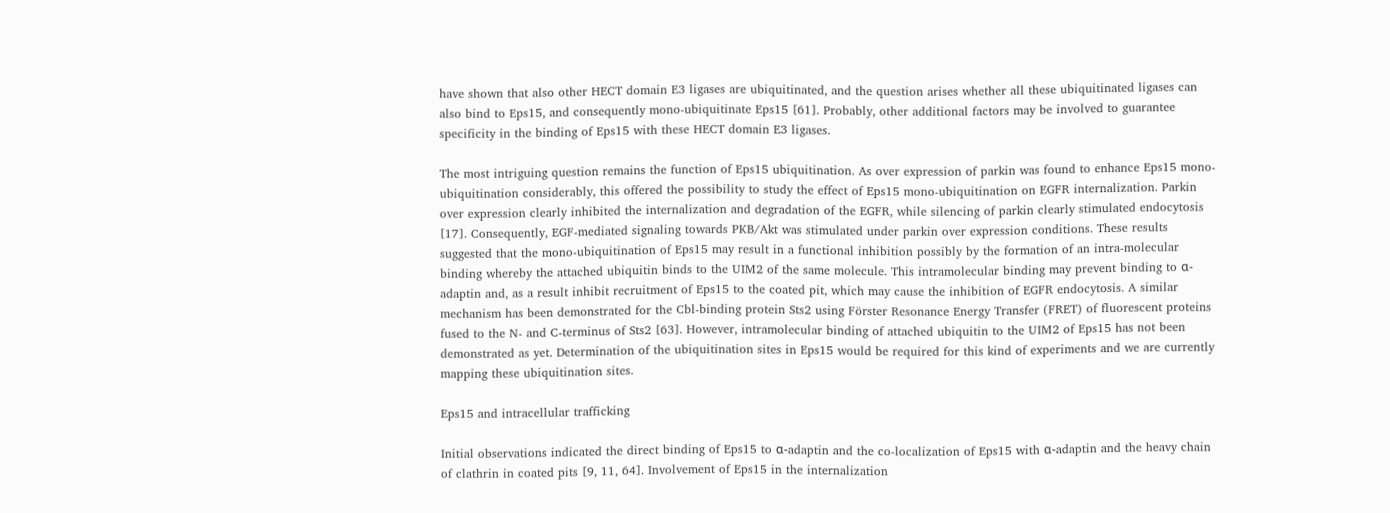have shown that also other HECT domain E3 ligases are ubiquitinated, and the question arises whether all these ubiquitinated ligases can also bind to Eps15, and consequently mono-ubiquitinate Eps15 [61]. Probably, other additional factors may be involved to guarantee specificity in the binding of Eps15 with these HECT domain E3 ligases.

The most intriguing question remains the function of Eps15 ubiquitination. As over expression of parkin was found to enhance Eps15 mono-ubiquitination considerably, this offered the possibility to study the effect of Eps15 mono-ubiquitination on EGFR internalization. Parkin over expression clearly inhibited the internalization and degradation of the EGFR, while silencing of parkin clearly stimulated endocytosis [17]. Consequently, EGF-mediated signaling towards PKB/Akt was stimulated under parkin over expression conditions. These results suggested that the mono-ubiquitination of Eps15 may result in a functional inhibition possibly by the formation of an intra-molecular binding whereby the attached ubiquitin binds to the UIM2 of the same molecule. This intramolecular binding may prevent binding to α-adaptin and, as a result inhibit recruitment of Eps15 to the coated pit, which may cause the inhibition of EGFR endocytosis. A similar mechanism has been demonstrated for the Cbl-binding protein Sts2 using Förster Resonance Energy Transfer (FRET) of fluorescent proteins fused to the N- and C-terminus of Sts2 [63]. However, intramolecular binding of attached ubiquitin to the UIM2 of Eps15 has not been demonstrated as yet. Determination of the ubiquitination sites in Eps15 would be required for this kind of experiments and we are currently mapping these ubiquitination sites.

Eps15 and intracellular trafficking

Initial observations indicated the direct binding of Eps15 to α-adaptin and the co-localization of Eps15 with α-adaptin and the heavy chain of clathrin in coated pits [9, 11, 64]. Involvement of Eps15 in the internalization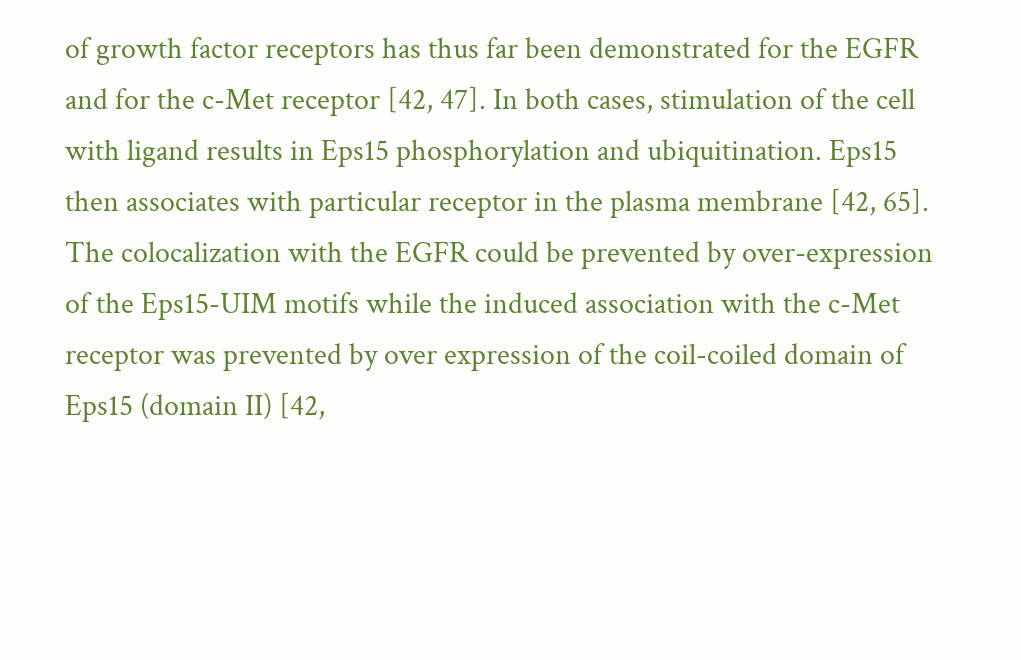of growth factor receptors has thus far been demonstrated for the EGFR and for the c-Met receptor [42, 47]. In both cases, stimulation of the cell with ligand results in Eps15 phosphorylation and ubiquitination. Eps15 then associates with particular receptor in the plasma membrane [42, 65]. The colocalization with the EGFR could be prevented by over-expression of the Eps15-UIM motifs while the induced association with the c-Met receptor was prevented by over expression of the coil-coiled domain of Eps15 (domain II) [42,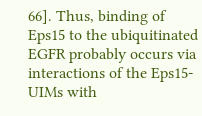66]. Thus, binding of Eps15 to the ubiquitinated EGFR probably occurs via interactions of the Eps15-UIMs with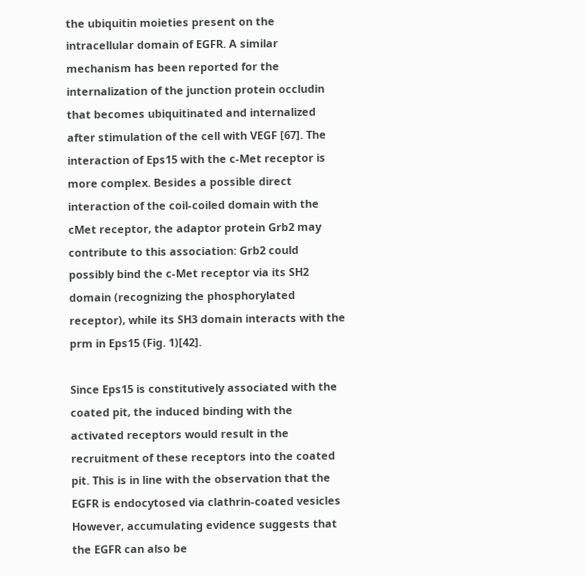the ubiquitin moieties present on the intracellular domain of EGFR. A similar mechanism has been reported for the internalization of the junction protein occludin that becomes ubiquitinated and internalized after stimulation of the cell with VEGF [67]. The interaction of Eps15 with the c-Met receptor is more complex. Besides a possible direct interaction of the coil-coiled domain with the cMet receptor, the adaptor protein Grb2 may contribute to this association: Grb2 could possibly bind the c-Met receptor via its SH2 domain (recognizing the phosphorylated receptor), while its SH3 domain interacts with the prm in Eps15 (Fig. 1)[42].

Since Eps15 is constitutively associated with the coated pit, the induced binding with the activated receptors would result in the recruitment of these receptors into the coated pit. This is in line with the observation that the EGFR is endocytosed via clathrin-coated vesicles However, accumulating evidence suggests that the EGFR can also be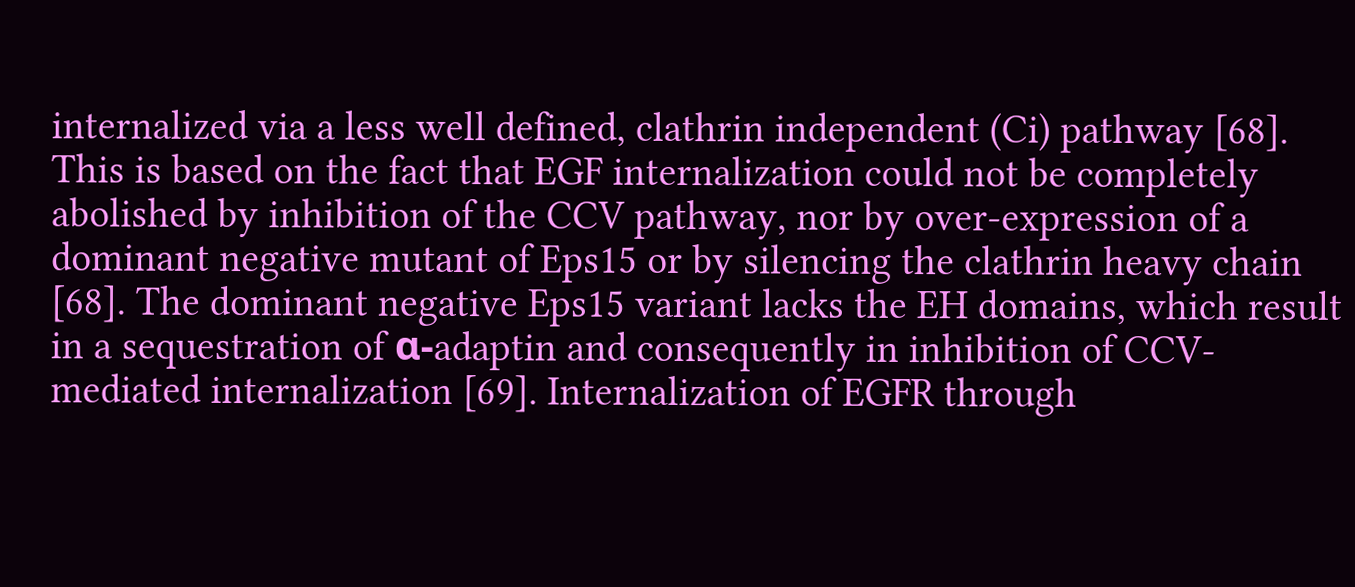internalized via a less well defined, clathrin independent (Ci) pathway [68]. This is based on the fact that EGF internalization could not be completely abolished by inhibition of the CCV pathway, nor by over-expression of a dominant negative mutant of Eps15 or by silencing the clathrin heavy chain [68]. The dominant negative Eps15 variant lacks the EH domains, which result in a sequestration of α-adaptin and consequently in inhibition of CCV-mediated internalization [69]. Internalization of EGFR through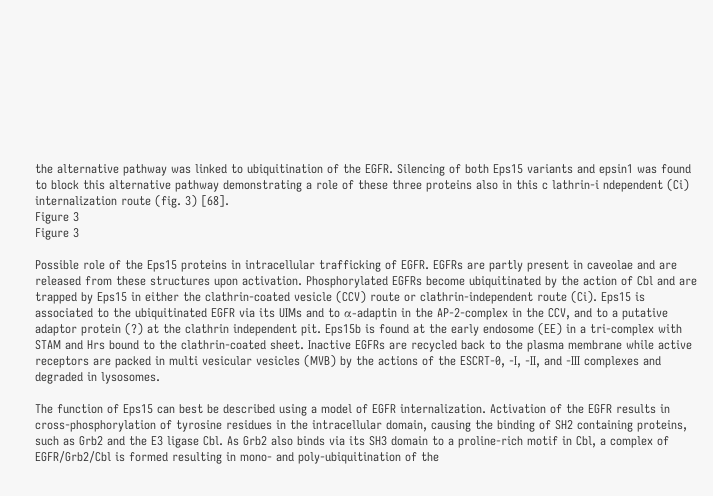the alternative pathway was linked to ubiquitination of the EGFR. Silencing of both Eps15 variants and epsin1 was found to block this alternative pathway demonstrating a role of these three proteins also in this c lathrin-i ndependent (Ci) internalization route (fig. 3) [68].
Figure 3
Figure 3

Possible role of the Eps15 proteins in intracellular trafficking of EGFR. EGFRs are partly present in caveolae and are released from these structures upon activation. Phosphorylated EGFRs become ubiquitinated by the action of Cbl and are trapped by Eps15 in either the clathrin-coated vesicle (CCV) route or clathrin-independent route (Ci). Eps15 is associated to the ubiquitinated EGFR via its UIMs and to α-adaptin in the AP-2-complex in the CCV, and to a putative adaptor protein (?) at the clathrin independent pit. Eps15b is found at the early endosome (EE) in a tri-complex with STAM and Hrs bound to the clathrin-coated sheet. Inactive EGFRs are recycled back to the plasma membrane while active receptors are packed in multi vesicular vesicles (MVB) by the actions of the ESCRT-0, -I, -II, and -III complexes and degraded in lysosomes.

The function of Eps15 can best be described using a model of EGFR internalization. Activation of the EGFR results in cross-phosphorylation of tyrosine residues in the intracellular domain, causing the binding of SH2 containing proteins, such as Grb2 and the E3 ligase Cbl. As Grb2 also binds via its SH3 domain to a proline-rich motif in Cbl, a complex of EGFR/Grb2/Cbl is formed resulting in mono- and poly-ubiquitination of the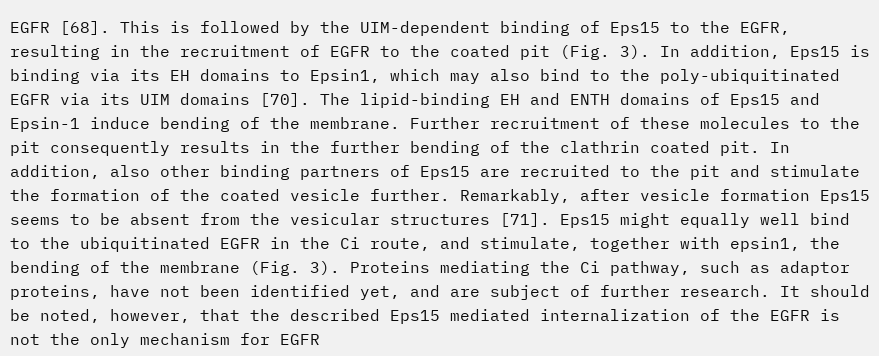EGFR [68]. This is followed by the UIM-dependent binding of Eps15 to the EGFR, resulting in the recruitment of EGFR to the coated pit (Fig. 3). In addition, Eps15 is binding via its EH domains to Epsin1, which may also bind to the poly-ubiquitinated EGFR via its UIM domains [70]. The lipid-binding EH and ENTH domains of Eps15 and Epsin-1 induce bending of the membrane. Further recruitment of these molecules to the pit consequently results in the further bending of the clathrin coated pit. In addition, also other binding partners of Eps15 are recruited to the pit and stimulate the formation of the coated vesicle further. Remarkably, after vesicle formation Eps15 seems to be absent from the vesicular structures [71]. Eps15 might equally well bind to the ubiquitinated EGFR in the Ci route, and stimulate, together with epsin1, the bending of the membrane (Fig. 3). Proteins mediating the Ci pathway, such as adaptor proteins, have not been identified yet, and are subject of further research. It should be noted, however, that the described Eps15 mediated internalization of the EGFR is not the only mechanism for EGFR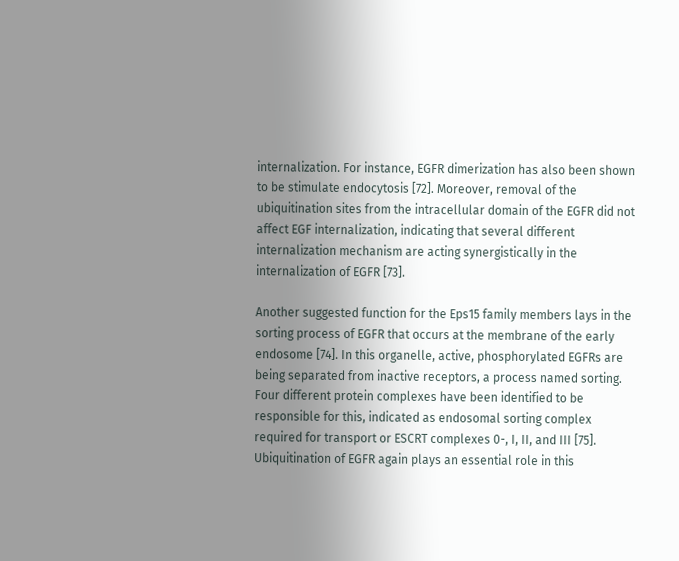internalization. For instance, EGFR dimerization has also been shown to be stimulate endocytosis [72]. Moreover, removal of the ubiquitination sites from the intracellular domain of the EGFR did not affect EGF internalization, indicating that several different internalization mechanism are acting synergistically in the internalization of EGFR [73].

Another suggested function for the Eps15 family members lays in the sorting process of EGFR that occurs at the membrane of the early endosome [74]. In this organelle, active, phosphorylated EGFRs are being separated from inactive receptors, a process named sorting. Four different protein complexes have been identified to be responsible for this, indicated as endosomal sorting complex required for transport or ESCRT complexes 0-, I, II, and III [75]. Ubiquitination of EGFR again plays an essential role in this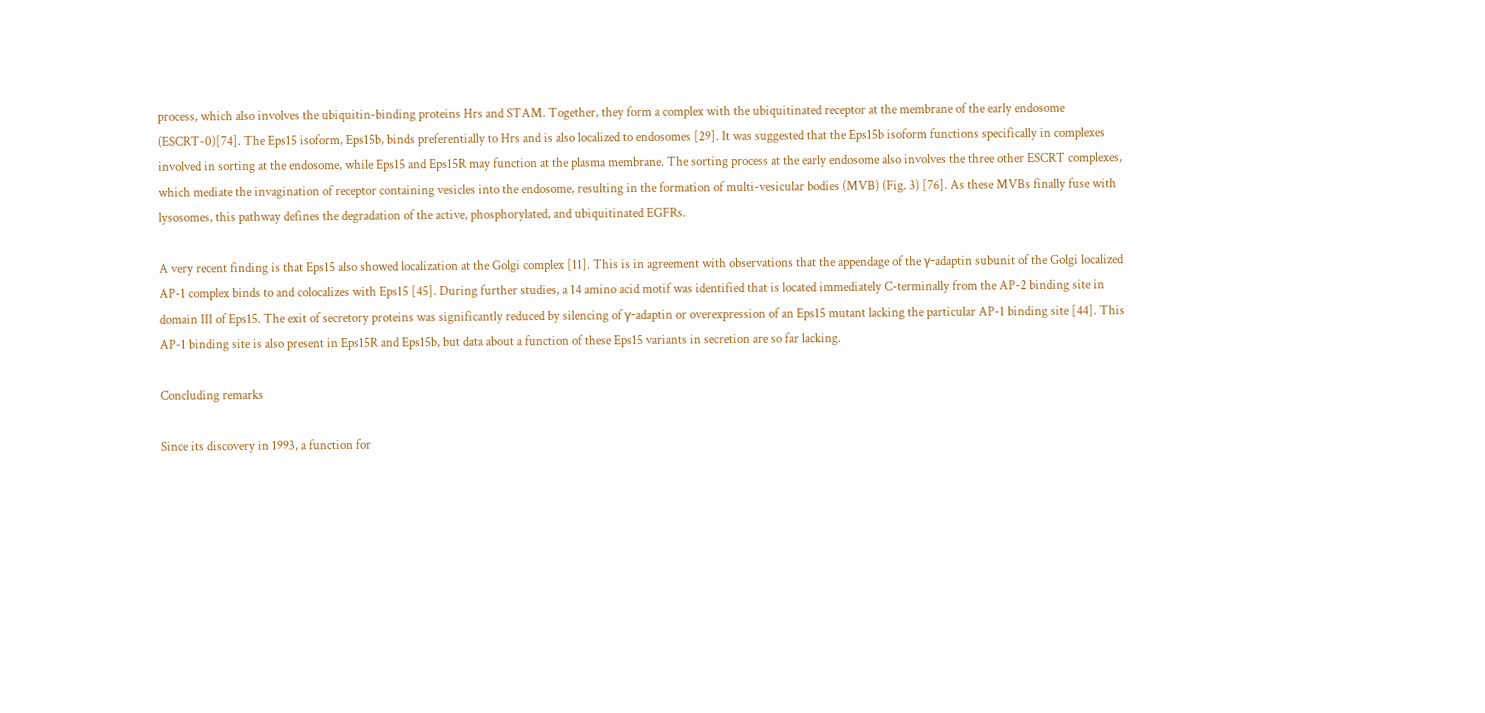process, which also involves the ubiquitin-binding proteins Hrs and STAM. Together, they form a complex with the ubiquitinated receptor at the membrane of the early endosome (ESCRT-0)[74]. The Eps15 isoform, Eps15b, binds preferentially to Hrs and is also localized to endosomes [29]. It was suggested that the Eps15b isoform functions specifically in complexes involved in sorting at the endosome, while Eps15 and Eps15R may function at the plasma membrane. The sorting process at the early endosome also involves the three other ESCRT complexes, which mediate the invagination of receptor containing vesicles into the endosome, resulting in the formation of multi-vesicular bodies (MVB) (Fig. 3) [76]. As these MVBs finally fuse with lysosomes, this pathway defines the degradation of the active, phosphorylated, and ubiquitinated EGFRs.

A very recent finding is that Eps15 also showed localization at the Golgi complex [11]. This is in agreement with observations that the appendage of the γ-adaptin subunit of the Golgi localized AP-1 complex binds to and colocalizes with Eps15 [45]. During further studies, a 14 amino acid motif was identified that is located immediately C-terminally from the AP-2 binding site in domain III of Eps15. The exit of secretory proteins was significantly reduced by silencing of γ-adaptin or overexpression of an Eps15 mutant lacking the particular AP-1 binding site [44]. This AP-1 binding site is also present in Eps15R and Eps15b, but data about a function of these Eps15 variants in secretion are so far lacking.

Concluding remarks

Since its discovery in 1993, a function for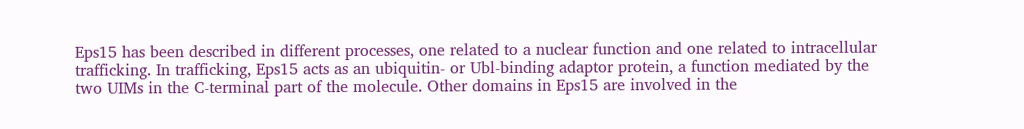Eps15 has been described in different processes, one related to a nuclear function and one related to intracellular trafficking. In trafficking, Eps15 acts as an ubiquitin- or Ubl-binding adaptor protein, a function mediated by the two UIMs in the C-terminal part of the molecule. Other domains in Eps15 are involved in the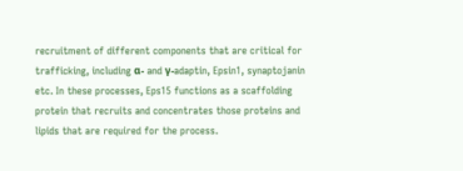recruitment of different components that are critical for trafficking, including α- and γ-adaptin, Epsin1, synaptojanin etc. In these processes, Eps15 functions as a scaffolding protein that recruits and concentrates those proteins and lipids that are required for the process.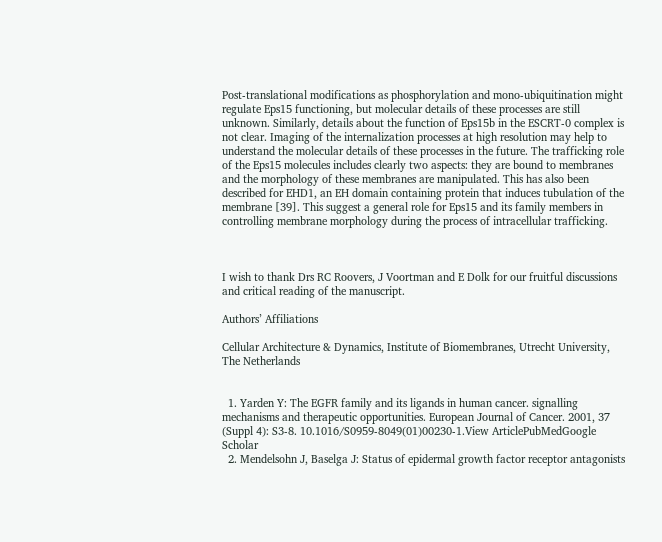Post-translational modifications as phosphorylation and mono-ubiquitination might regulate Eps15 functioning, but molecular details of these processes are still unknown. Similarly, details about the function of Eps15b in the ESCRT-0 complex is not clear. Imaging of the internalization processes at high resolution may help to understand the molecular details of these processes in the future. The trafficking role of the Eps15 molecules includes clearly two aspects: they are bound to membranes and the morphology of these membranes are manipulated. This has also been described for EHD1, an EH domain containing protein that induces tubulation of the membrane [39]. This suggest a general role for Eps15 and its family members in controlling membrane morphology during the process of intracellular trafficking.



I wish to thank Drs RC Roovers, J Voortman and E Dolk for our fruitful discussions and critical reading of the manuscript.

Authors’ Affiliations

Cellular Architecture & Dynamics, Institute of Biomembranes, Utrecht University, The Netherlands


  1. Yarden Y: The EGFR family and its ligands in human cancer. signalling mechanisms and therapeutic opportunities. European Journal of Cancer. 2001, 37 (Suppl 4): S3-8. 10.1016/S0959-8049(01)00230-1.View ArticlePubMedGoogle Scholar
  2. Mendelsohn J, Baselga J: Status of epidermal growth factor receptor antagonists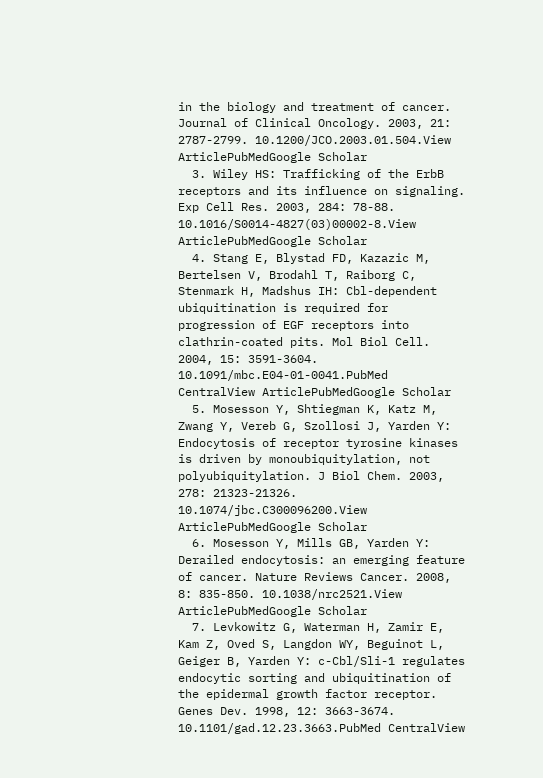in the biology and treatment of cancer. Journal of Clinical Oncology. 2003, 21: 2787-2799. 10.1200/JCO.2003.01.504.View ArticlePubMedGoogle Scholar
  3. Wiley HS: Trafficking of the ErbB receptors and its influence on signaling. Exp Cell Res. 2003, 284: 78-88. 10.1016/S0014-4827(03)00002-8.View ArticlePubMedGoogle Scholar
  4. Stang E, Blystad FD, Kazazic M, Bertelsen V, Brodahl T, Raiborg C, Stenmark H, Madshus IH: Cbl-dependent ubiquitination is required for progression of EGF receptors into clathrin-coated pits. Mol Biol Cell. 2004, 15: 3591-3604. 10.1091/mbc.E04-01-0041.PubMed CentralView ArticlePubMedGoogle Scholar
  5. Mosesson Y, Shtiegman K, Katz M, Zwang Y, Vereb G, Szollosi J, Yarden Y: Endocytosis of receptor tyrosine kinases is driven by monoubiquitylation, not polyubiquitylation. J Biol Chem. 2003, 278: 21323-21326. 10.1074/jbc.C300096200.View ArticlePubMedGoogle Scholar
  6. Mosesson Y, Mills GB, Yarden Y: Derailed endocytosis: an emerging feature of cancer. Nature Reviews Cancer. 2008, 8: 835-850. 10.1038/nrc2521.View ArticlePubMedGoogle Scholar
  7. Levkowitz G, Waterman H, Zamir E, Kam Z, Oved S, Langdon WY, Beguinot L, Geiger B, Yarden Y: c-Cbl/Sli-1 regulates endocytic sorting and ubiquitination of the epidermal growth factor receptor. Genes Dev. 1998, 12: 3663-3674. 10.1101/gad.12.23.3663.PubMed CentralView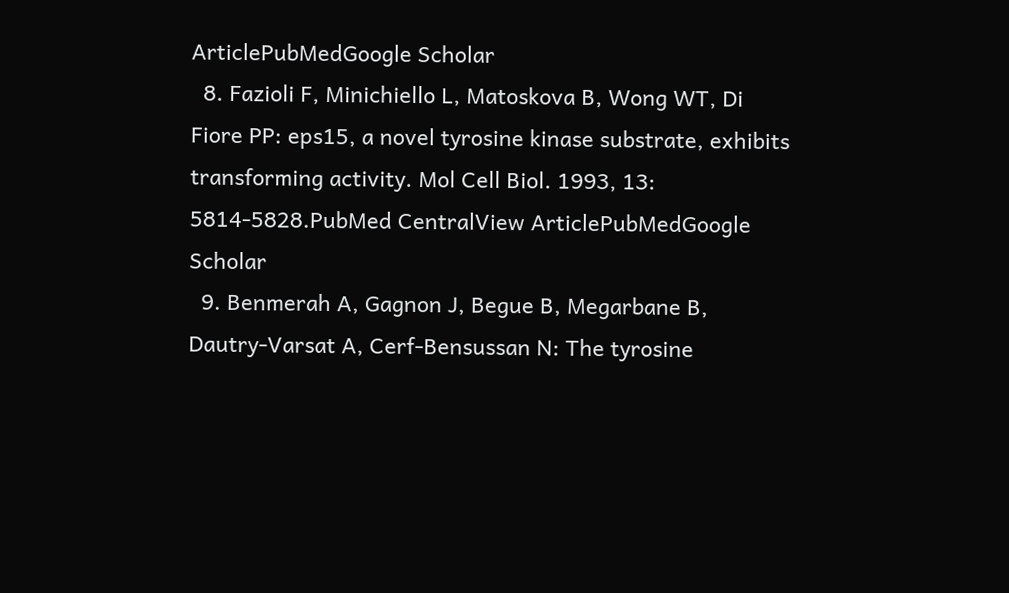ArticlePubMedGoogle Scholar
  8. Fazioli F, Minichiello L, Matoskova B, Wong WT, Di Fiore PP: eps15, a novel tyrosine kinase substrate, exhibits transforming activity. Mol Cell Biol. 1993, 13: 5814-5828.PubMed CentralView ArticlePubMedGoogle Scholar
  9. Benmerah A, Gagnon J, Begue B, Megarbane B, Dautry-Varsat A, Cerf-Bensussan N: The tyrosine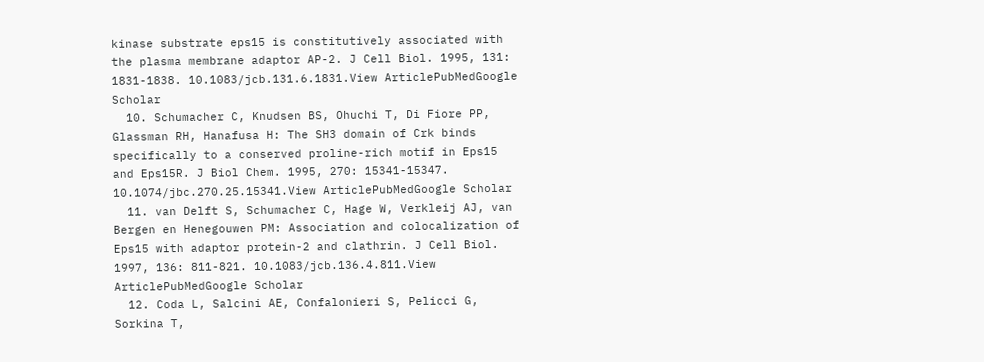kinase substrate eps15 is constitutively associated with the plasma membrane adaptor AP-2. J Cell Biol. 1995, 131: 1831-1838. 10.1083/jcb.131.6.1831.View ArticlePubMedGoogle Scholar
  10. Schumacher C, Knudsen BS, Ohuchi T, Di Fiore PP, Glassman RH, Hanafusa H: The SH3 domain of Crk binds specifically to a conserved proline-rich motif in Eps15 and Eps15R. J Biol Chem. 1995, 270: 15341-15347. 10.1074/jbc.270.25.15341.View ArticlePubMedGoogle Scholar
  11. van Delft S, Schumacher C, Hage W, Verkleij AJ, van Bergen en Henegouwen PM: Association and colocalization of Eps15 with adaptor protein-2 and clathrin. J Cell Biol. 1997, 136: 811-821. 10.1083/jcb.136.4.811.View ArticlePubMedGoogle Scholar
  12. Coda L, Salcini AE, Confalonieri S, Pelicci G, Sorkina T,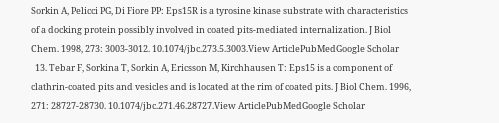Sorkin A, Pelicci PG, Di Fiore PP: Eps15R is a tyrosine kinase substrate with characteristics of a docking protein possibly involved in coated pits-mediated internalization. J Biol Chem. 1998, 273: 3003-3012. 10.1074/jbc.273.5.3003.View ArticlePubMedGoogle Scholar
  13. Tebar F, Sorkina T, Sorkin A, Ericsson M, Kirchhausen T: Eps15 is a component of clathrin-coated pits and vesicles and is located at the rim of coated pits. J Biol Chem. 1996, 271: 28727-28730. 10.1074/jbc.271.46.28727.View ArticlePubMedGoogle Scholar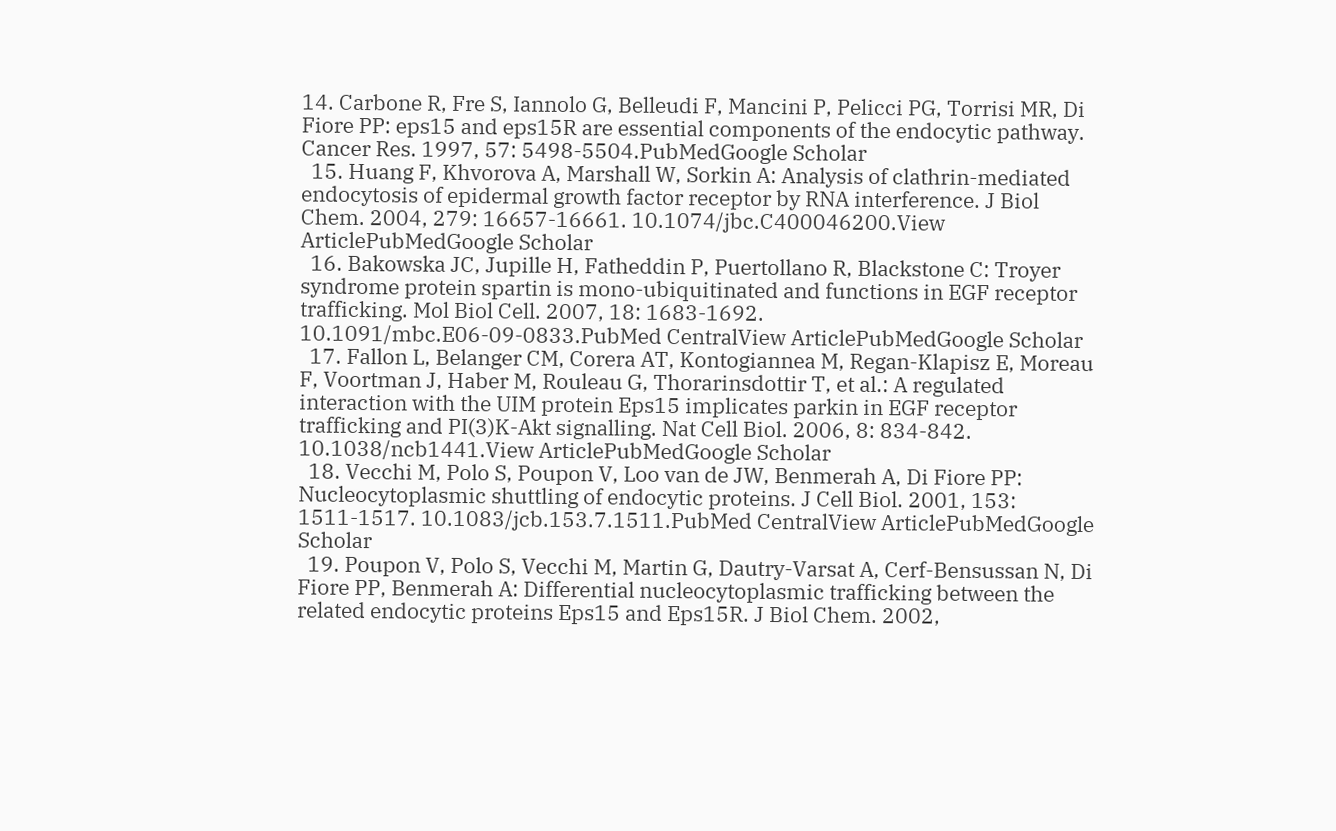14. Carbone R, Fre S, Iannolo G, Belleudi F, Mancini P, Pelicci PG, Torrisi MR, Di Fiore PP: eps15 and eps15R are essential components of the endocytic pathway. Cancer Res. 1997, 57: 5498-5504.PubMedGoogle Scholar
  15. Huang F, Khvorova A, Marshall W, Sorkin A: Analysis of clathrin-mediated endocytosis of epidermal growth factor receptor by RNA interference. J Biol Chem. 2004, 279: 16657-16661. 10.1074/jbc.C400046200.View ArticlePubMedGoogle Scholar
  16. Bakowska JC, Jupille H, Fatheddin P, Puertollano R, Blackstone C: Troyer syndrome protein spartin is mono-ubiquitinated and functions in EGF receptor trafficking. Mol Biol Cell. 2007, 18: 1683-1692. 10.1091/mbc.E06-09-0833.PubMed CentralView ArticlePubMedGoogle Scholar
  17. Fallon L, Belanger CM, Corera AT, Kontogiannea M, Regan-Klapisz E, Moreau F, Voortman J, Haber M, Rouleau G, Thorarinsdottir T, et al.: A regulated interaction with the UIM protein Eps15 implicates parkin in EGF receptor trafficking and PI(3)K-Akt signalling. Nat Cell Biol. 2006, 8: 834-842. 10.1038/ncb1441.View ArticlePubMedGoogle Scholar
  18. Vecchi M, Polo S, Poupon V, Loo van de JW, Benmerah A, Di Fiore PP: Nucleocytoplasmic shuttling of endocytic proteins. J Cell Biol. 2001, 153: 1511-1517. 10.1083/jcb.153.7.1511.PubMed CentralView ArticlePubMedGoogle Scholar
  19. Poupon V, Polo S, Vecchi M, Martin G, Dautry-Varsat A, Cerf-Bensussan N, Di Fiore PP, Benmerah A: Differential nucleocytoplasmic trafficking between the related endocytic proteins Eps15 and Eps15R. J Biol Chem. 2002,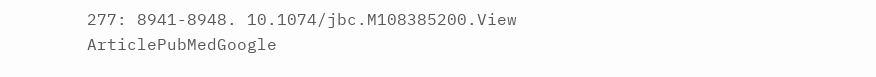277: 8941-8948. 10.1074/jbc.M108385200.View ArticlePubMedGoogle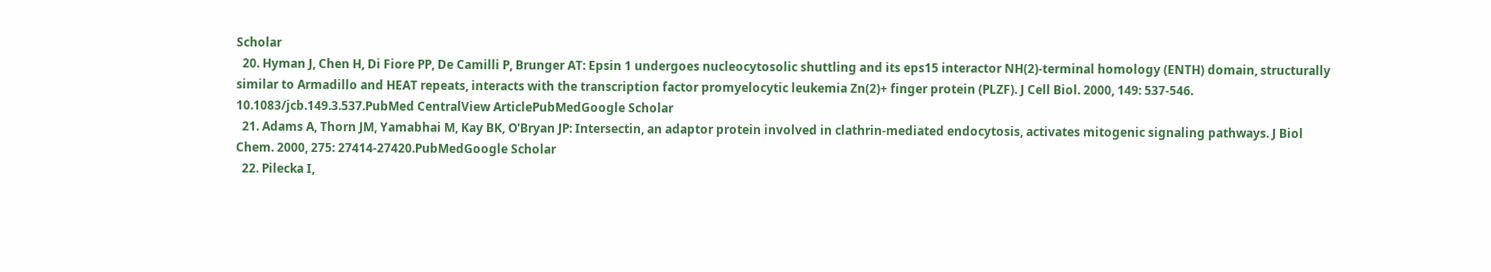Scholar
  20. Hyman J, Chen H, Di Fiore PP, De Camilli P, Brunger AT: Epsin 1 undergoes nucleocytosolic shuttling and its eps15 interactor NH(2)-terminal homology (ENTH) domain, structurally similar to Armadillo and HEAT repeats, interacts with the transcription factor promyelocytic leukemia Zn(2)+ finger protein (PLZF). J Cell Biol. 2000, 149: 537-546. 10.1083/jcb.149.3.537.PubMed CentralView ArticlePubMedGoogle Scholar
  21. Adams A, Thorn JM, Yamabhai M, Kay BK, O'Bryan JP: Intersectin, an adaptor protein involved in clathrin-mediated endocytosis, activates mitogenic signaling pathways. J Biol Chem. 2000, 275: 27414-27420.PubMedGoogle Scholar
  22. Pilecka I,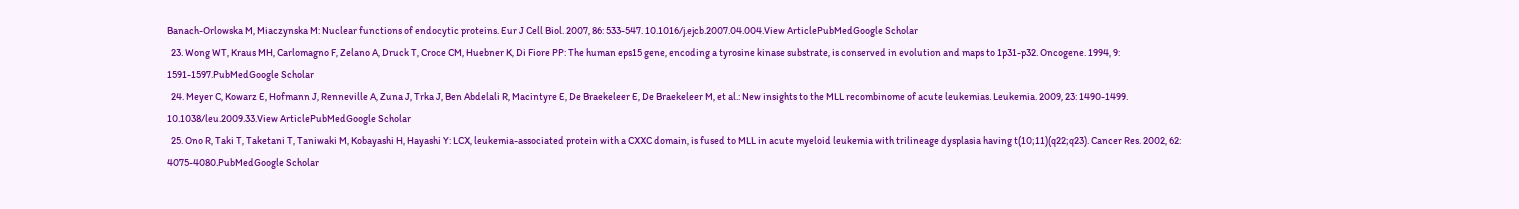Banach-Orlowska M, Miaczynska M: Nuclear functions of endocytic proteins. Eur J Cell Biol. 2007, 86: 533-547. 10.1016/j.ejcb.2007.04.004.View ArticlePubMedGoogle Scholar
  23. Wong WT, Kraus MH, Carlomagno F, Zelano A, Druck T, Croce CM, Huebner K, Di Fiore PP: The human eps15 gene, encoding a tyrosine kinase substrate, is conserved in evolution and maps to 1p31-p32. Oncogene. 1994, 9: 1591-1597.PubMedGoogle Scholar
  24. Meyer C, Kowarz E, Hofmann J, Renneville A, Zuna J, Trka J, Ben Abdelali R, Macintyre E, De Braekeleer E, De Braekeleer M, et al.: New insights to the MLL recombinome of acute leukemias. Leukemia. 2009, 23: 1490-1499. 10.1038/leu.2009.33.View ArticlePubMedGoogle Scholar
  25. Ono R, Taki T, Taketani T, Taniwaki M, Kobayashi H, Hayashi Y: LCX, leukemia-associated protein with a CXXC domain, is fused to MLL in acute myeloid leukemia with trilineage dysplasia having t(10;11)(q22;q23). Cancer Res. 2002, 62: 4075-4080.PubMedGoogle Scholar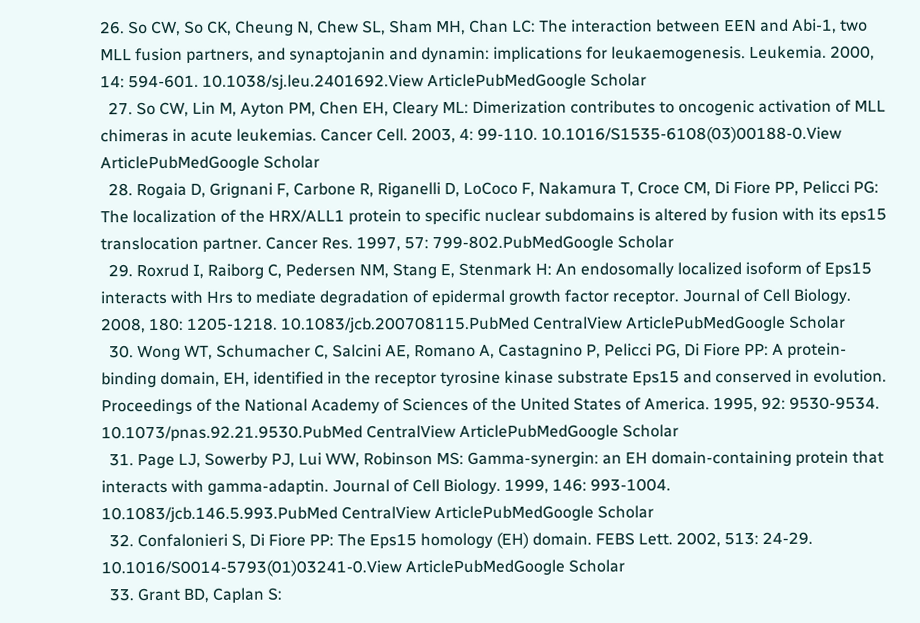26. So CW, So CK, Cheung N, Chew SL, Sham MH, Chan LC: The interaction between EEN and Abi-1, two MLL fusion partners, and synaptojanin and dynamin: implications for leukaemogenesis. Leukemia. 2000, 14: 594-601. 10.1038/sj.leu.2401692.View ArticlePubMedGoogle Scholar
  27. So CW, Lin M, Ayton PM, Chen EH, Cleary ML: Dimerization contributes to oncogenic activation of MLL chimeras in acute leukemias. Cancer Cell. 2003, 4: 99-110. 10.1016/S1535-6108(03)00188-0.View ArticlePubMedGoogle Scholar
  28. Rogaia D, Grignani F, Carbone R, Riganelli D, LoCoco F, Nakamura T, Croce CM, Di Fiore PP, Pelicci PG: The localization of the HRX/ALL1 protein to specific nuclear subdomains is altered by fusion with its eps15 translocation partner. Cancer Res. 1997, 57: 799-802.PubMedGoogle Scholar
  29. Roxrud I, Raiborg C, Pedersen NM, Stang E, Stenmark H: An endosomally localized isoform of Eps15 interacts with Hrs to mediate degradation of epidermal growth factor receptor. Journal of Cell Biology. 2008, 180: 1205-1218. 10.1083/jcb.200708115.PubMed CentralView ArticlePubMedGoogle Scholar
  30. Wong WT, Schumacher C, Salcini AE, Romano A, Castagnino P, Pelicci PG, Di Fiore PP: A protein-binding domain, EH, identified in the receptor tyrosine kinase substrate Eps15 and conserved in evolution. Proceedings of the National Academy of Sciences of the United States of America. 1995, 92: 9530-9534. 10.1073/pnas.92.21.9530.PubMed CentralView ArticlePubMedGoogle Scholar
  31. Page LJ, Sowerby PJ, Lui WW, Robinson MS: Gamma-synergin: an EH domain-containing protein that interacts with gamma-adaptin. Journal of Cell Biology. 1999, 146: 993-1004. 10.1083/jcb.146.5.993.PubMed CentralView ArticlePubMedGoogle Scholar
  32. Confalonieri S, Di Fiore PP: The Eps15 homology (EH) domain. FEBS Lett. 2002, 513: 24-29. 10.1016/S0014-5793(01)03241-0.View ArticlePubMedGoogle Scholar
  33. Grant BD, Caplan S: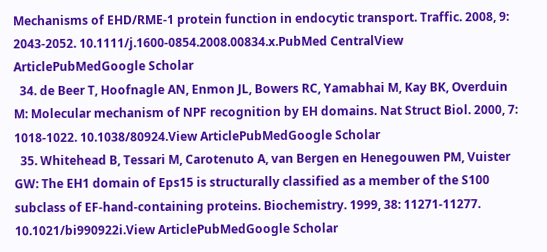Mechanisms of EHD/RME-1 protein function in endocytic transport. Traffic. 2008, 9: 2043-2052. 10.1111/j.1600-0854.2008.00834.x.PubMed CentralView ArticlePubMedGoogle Scholar
  34. de Beer T, Hoofnagle AN, Enmon JL, Bowers RC, Yamabhai M, Kay BK, Overduin M: Molecular mechanism of NPF recognition by EH domains. Nat Struct Biol. 2000, 7: 1018-1022. 10.1038/80924.View ArticlePubMedGoogle Scholar
  35. Whitehead B, Tessari M, Carotenuto A, van Bergen en Henegouwen PM, Vuister GW: The EH1 domain of Eps15 is structurally classified as a member of the S100 subclass of EF-hand-containing proteins. Biochemistry. 1999, 38: 11271-11277. 10.1021/bi990922i.View ArticlePubMedGoogle Scholar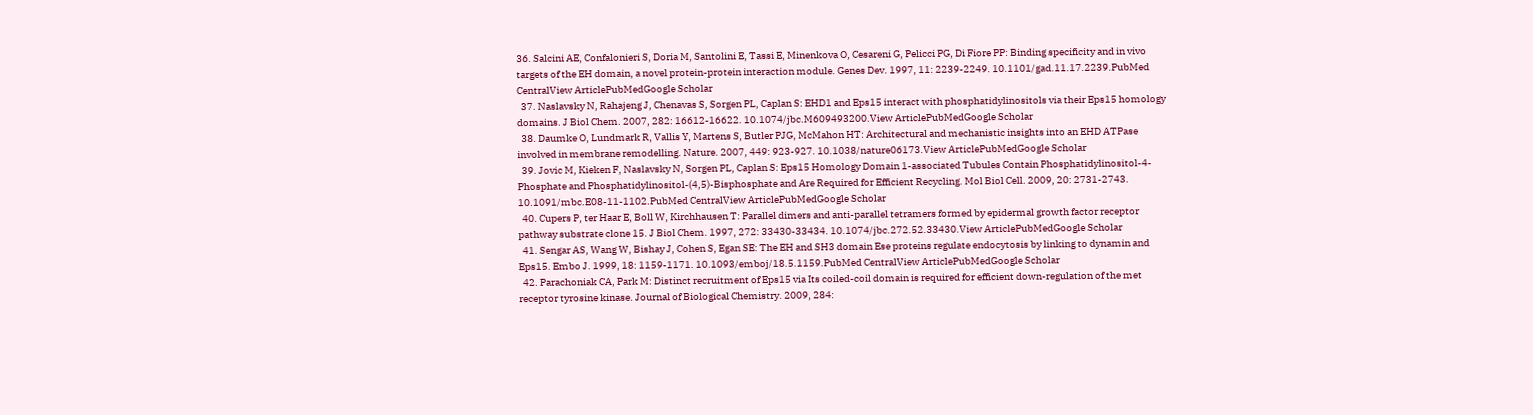36. Salcini AE, Confalonieri S, Doria M, Santolini E, Tassi E, Minenkova O, Cesareni G, Pelicci PG, Di Fiore PP: Binding specificity and in vivo targets of the EH domain, a novel protein-protein interaction module. Genes Dev. 1997, 11: 2239-2249. 10.1101/gad.11.17.2239.PubMed CentralView ArticlePubMedGoogle Scholar
  37. Naslavsky N, Rahajeng J, Chenavas S, Sorgen PL, Caplan S: EHD1 and Eps15 interact with phosphatidylinositols via their Eps15 homology domains. J Biol Chem. 2007, 282: 16612-16622. 10.1074/jbc.M609493200.View ArticlePubMedGoogle Scholar
  38. Daumke O, Lundmark R, Vallis Y, Martens S, Butler PJG, McMahon HT: Architectural and mechanistic insights into an EHD ATPase involved in membrane remodelling. Nature. 2007, 449: 923-927. 10.1038/nature06173.View ArticlePubMedGoogle Scholar
  39. Jovic M, Kieken F, Naslavsky N, Sorgen PL, Caplan S: Eps15 Homology Domain 1-associated Tubules Contain Phosphatidylinositol-4-Phosphate and Phosphatidylinositol-(4,5)-Bisphosphate and Are Required for Efficient Recycling. Mol Biol Cell. 2009, 20: 2731-2743. 10.1091/mbc.E08-11-1102.PubMed CentralView ArticlePubMedGoogle Scholar
  40. Cupers P, ter Haar E, Boll W, Kirchhausen T: Parallel dimers and anti-parallel tetramers formed by epidermal growth factor receptor pathway substrate clone 15. J Biol Chem. 1997, 272: 33430-33434. 10.1074/jbc.272.52.33430.View ArticlePubMedGoogle Scholar
  41. Sengar AS, Wang W, Bishay J, Cohen S, Egan SE: The EH and SH3 domain Ese proteins regulate endocytosis by linking to dynamin and Eps15. Embo J. 1999, 18: 1159-1171. 10.1093/emboj/18.5.1159.PubMed CentralView ArticlePubMedGoogle Scholar
  42. Parachoniak CA, Park M: Distinct recruitment of Eps15 via Its coiled-coil domain is required for efficient down-regulation of the met receptor tyrosine kinase. Journal of Biological Chemistry. 2009, 284: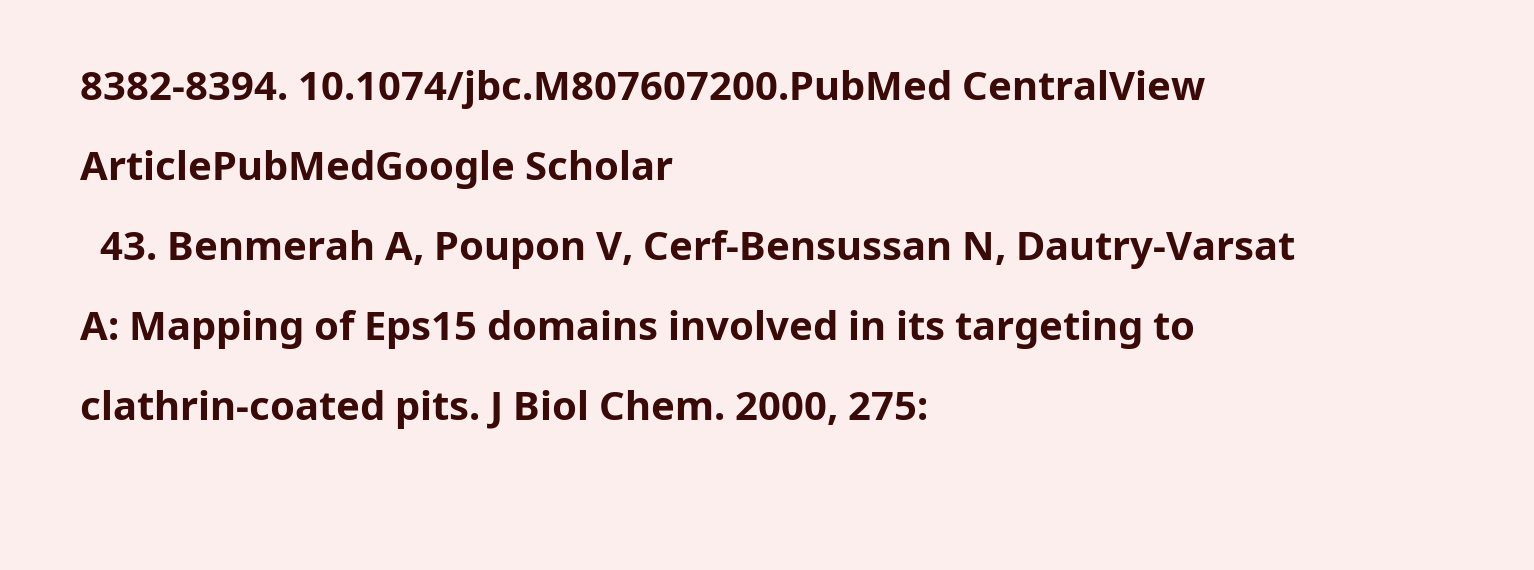8382-8394. 10.1074/jbc.M807607200.PubMed CentralView ArticlePubMedGoogle Scholar
  43. Benmerah A, Poupon V, Cerf-Bensussan N, Dautry-Varsat A: Mapping of Eps15 domains involved in its targeting to clathrin-coated pits. J Biol Chem. 2000, 275: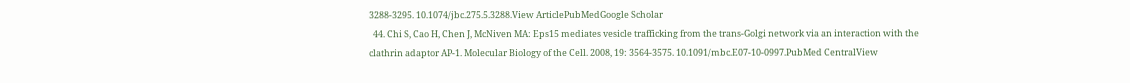3288-3295. 10.1074/jbc.275.5.3288.View ArticlePubMedGoogle Scholar
  44. Chi S, Cao H, Chen J, McNiven MA: Eps15 mediates vesicle trafficking from the trans-Golgi network via an interaction with the clathrin adaptor AP-1. Molecular Biology of the Cell. 2008, 19: 3564-3575. 10.1091/mbc.E07-10-0997.PubMed CentralView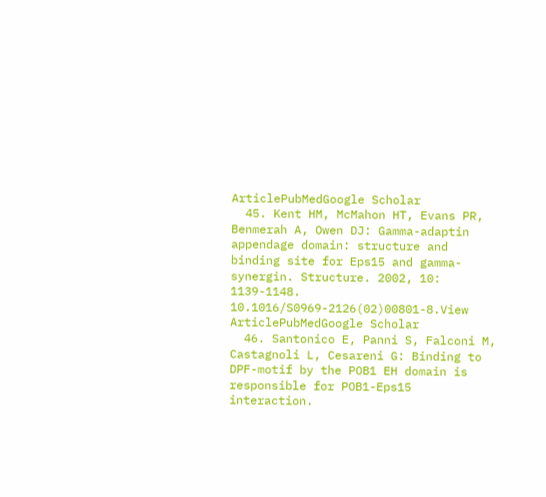ArticlePubMedGoogle Scholar
  45. Kent HM, McMahon HT, Evans PR, Benmerah A, Owen DJ: Gamma-adaptin appendage domain: structure and binding site for Eps15 and gamma-synergin. Structure. 2002, 10: 1139-1148. 10.1016/S0969-2126(02)00801-8.View ArticlePubMedGoogle Scholar
  46. Santonico E, Panni S, Falconi M, Castagnoli L, Cesareni G: Binding to DPF-motif by the POB1 EH domain is responsible for POB1-Eps15 interaction.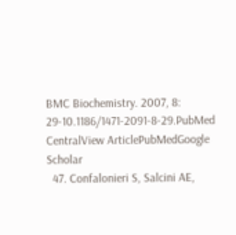BMC Biochemistry. 2007, 8: 29-10.1186/1471-2091-8-29.PubMed CentralView ArticlePubMedGoogle Scholar
  47. Confalonieri S, Salcini AE,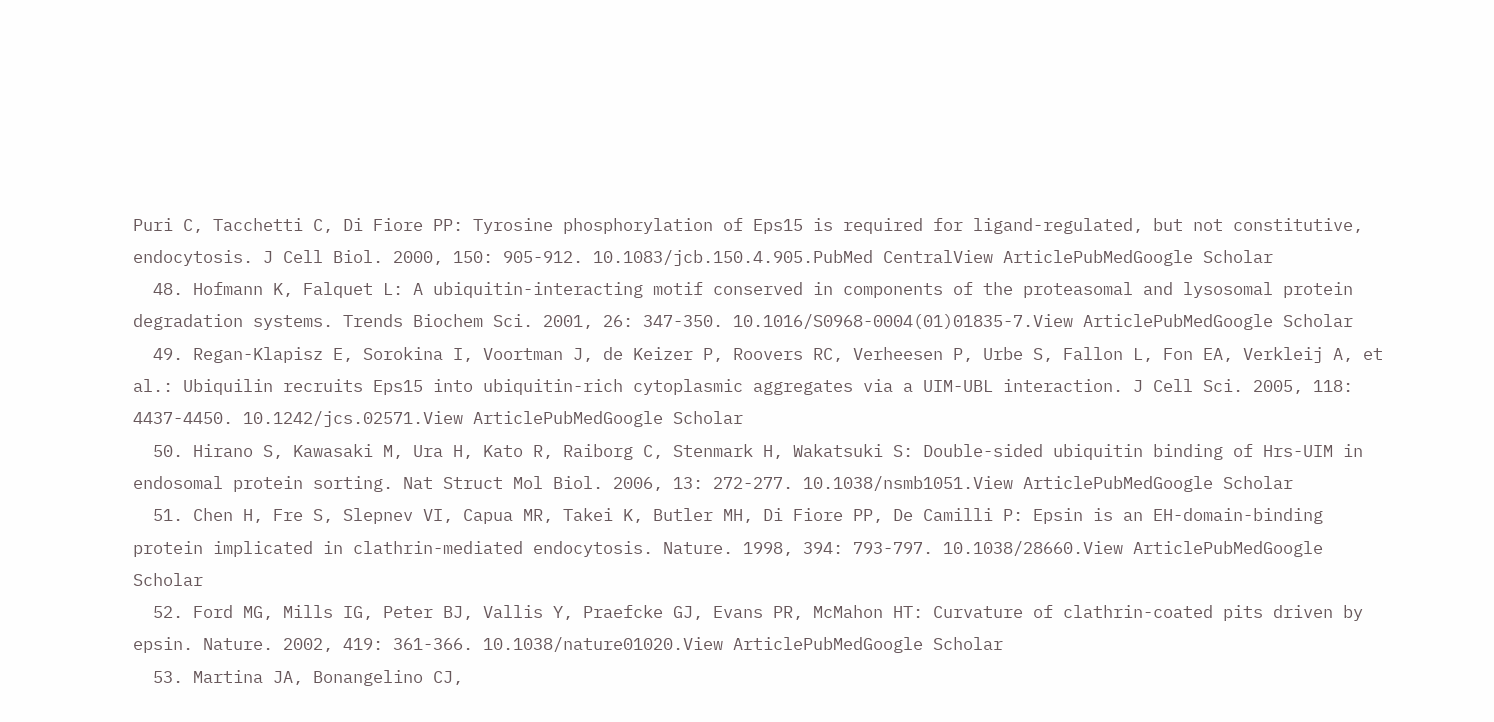Puri C, Tacchetti C, Di Fiore PP: Tyrosine phosphorylation of Eps15 is required for ligand-regulated, but not constitutive, endocytosis. J Cell Biol. 2000, 150: 905-912. 10.1083/jcb.150.4.905.PubMed CentralView ArticlePubMedGoogle Scholar
  48. Hofmann K, Falquet L: A ubiquitin-interacting motif conserved in components of the proteasomal and lysosomal protein degradation systems. Trends Biochem Sci. 2001, 26: 347-350. 10.1016/S0968-0004(01)01835-7.View ArticlePubMedGoogle Scholar
  49. Regan-Klapisz E, Sorokina I, Voortman J, de Keizer P, Roovers RC, Verheesen P, Urbe S, Fallon L, Fon EA, Verkleij A, et al.: Ubiquilin recruits Eps15 into ubiquitin-rich cytoplasmic aggregates via a UIM-UBL interaction. J Cell Sci. 2005, 118: 4437-4450. 10.1242/jcs.02571.View ArticlePubMedGoogle Scholar
  50. Hirano S, Kawasaki M, Ura H, Kato R, Raiborg C, Stenmark H, Wakatsuki S: Double-sided ubiquitin binding of Hrs-UIM in endosomal protein sorting. Nat Struct Mol Biol. 2006, 13: 272-277. 10.1038/nsmb1051.View ArticlePubMedGoogle Scholar
  51. Chen H, Fre S, Slepnev VI, Capua MR, Takei K, Butler MH, Di Fiore PP, De Camilli P: Epsin is an EH-domain-binding protein implicated in clathrin-mediated endocytosis. Nature. 1998, 394: 793-797. 10.1038/28660.View ArticlePubMedGoogle Scholar
  52. Ford MG, Mills IG, Peter BJ, Vallis Y, Praefcke GJ, Evans PR, McMahon HT: Curvature of clathrin-coated pits driven by epsin. Nature. 2002, 419: 361-366. 10.1038/nature01020.View ArticlePubMedGoogle Scholar
  53. Martina JA, Bonangelino CJ,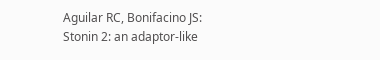Aguilar RC, Bonifacino JS: Stonin 2: an adaptor-like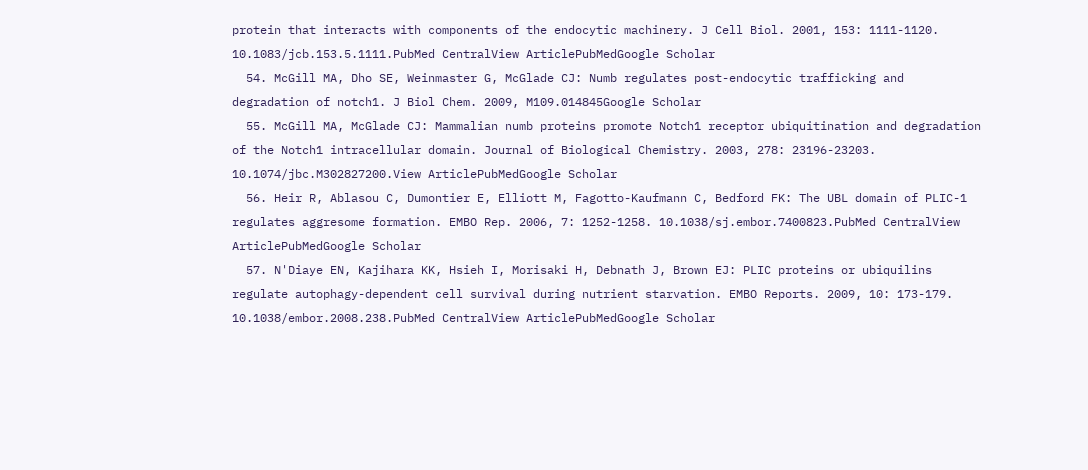protein that interacts with components of the endocytic machinery. J Cell Biol. 2001, 153: 1111-1120. 10.1083/jcb.153.5.1111.PubMed CentralView ArticlePubMedGoogle Scholar
  54. McGill MA, Dho SE, Weinmaster G, McGlade CJ: Numb regulates post-endocytic trafficking and degradation of notch1. J Biol Chem. 2009, M109.014845Google Scholar
  55. McGill MA, McGlade CJ: Mammalian numb proteins promote Notch1 receptor ubiquitination and degradation of the Notch1 intracellular domain. Journal of Biological Chemistry. 2003, 278: 23196-23203. 10.1074/jbc.M302827200.View ArticlePubMedGoogle Scholar
  56. Heir R, Ablasou C, Dumontier E, Elliott M, Fagotto-Kaufmann C, Bedford FK: The UBL domain of PLIC-1 regulates aggresome formation. EMBO Rep. 2006, 7: 1252-1258. 10.1038/sj.embor.7400823.PubMed CentralView ArticlePubMedGoogle Scholar
  57. N'Diaye EN, Kajihara KK, Hsieh I, Morisaki H, Debnath J, Brown EJ: PLIC proteins or ubiquilins regulate autophagy-dependent cell survival during nutrient starvation. EMBO Reports. 2009, 10: 173-179. 10.1038/embor.2008.238.PubMed CentralView ArticlePubMedGoogle Scholar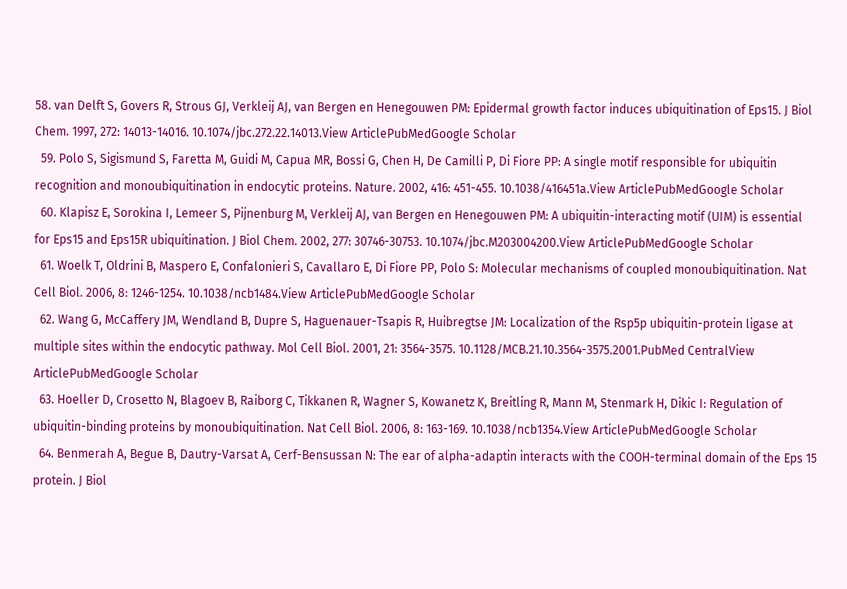58. van Delft S, Govers R, Strous GJ, Verkleij AJ, van Bergen en Henegouwen PM: Epidermal growth factor induces ubiquitination of Eps15. J Biol Chem. 1997, 272: 14013-14016. 10.1074/jbc.272.22.14013.View ArticlePubMedGoogle Scholar
  59. Polo S, Sigismund S, Faretta M, Guidi M, Capua MR, Bossi G, Chen H, De Camilli P, Di Fiore PP: A single motif responsible for ubiquitin recognition and monoubiquitination in endocytic proteins. Nature. 2002, 416: 451-455. 10.1038/416451a.View ArticlePubMedGoogle Scholar
  60. Klapisz E, Sorokina I, Lemeer S, Pijnenburg M, Verkleij AJ, van Bergen en Henegouwen PM: A ubiquitin-interacting motif (UIM) is essential for Eps15 and Eps15R ubiquitination. J Biol Chem. 2002, 277: 30746-30753. 10.1074/jbc.M203004200.View ArticlePubMedGoogle Scholar
  61. Woelk T, Oldrini B, Maspero E, Confalonieri S, Cavallaro E, Di Fiore PP, Polo S: Molecular mechanisms of coupled monoubiquitination. Nat Cell Biol. 2006, 8: 1246-1254. 10.1038/ncb1484.View ArticlePubMedGoogle Scholar
  62. Wang G, McCaffery JM, Wendland B, Dupre S, Haguenauer-Tsapis R, Huibregtse JM: Localization of the Rsp5p ubiquitin-protein ligase at multiple sites within the endocytic pathway. Mol Cell Biol. 2001, 21: 3564-3575. 10.1128/MCB.21.10.3564-3575.2001.PubMed CentralView ArticlePubMedGoogle Scholar
  63. Hoeller D, Crosetto N, Blagoev B, Raiborg C, Tikkanen R, Wagner S, Kowanetz K, Breitling R, Mann M, Stenmark H, Dikic I: Regulation of ubiquitin-binding proteins by monoubiquitination. Nat Cell Biol. 2006, 8: 163-169. 10.1038/ncb1354.View ArticlePubMedGoogle Scholar
  64. Benmerah A, Begue B, Dautry-Varsat A, Cerf-Bensussan N: The ear of alpha-adaptin interacts with the COOH-terminal domain of the Eps 15 protein. J Biol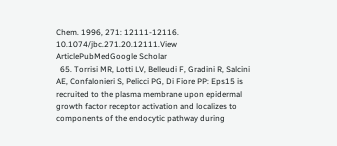Chem. 1996, 271: 12111-12116. 10.1074/jbc.271.20.12111.View ArticlePubMedGoogle Scholar
  65. Torrisi MR, Lotti LV, Belleudi F, Gradini R, Salcini AE, Confalonieri S, Pelicci PG, Di Fiore PP: Eps15 is recruited to the plasma membrane upon epidermal growth factor receptor activation and localizes to components of the endocytic pathway during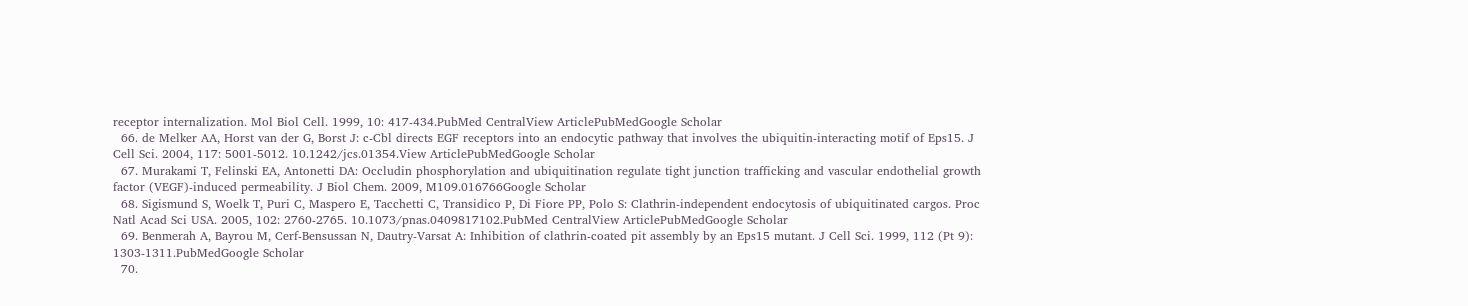receptor internalization. Mol Biol Cell. 1999, 10: 417-434.PubMed CentralView ArticlePubMedGoogle Scholar
  66. de Melker AA, Horst van der G, Borst J: c-Cbl directs EGF receptors into an endocytic pathway that involves the ubiquitin-interacting motif of Eps15. J Cell Sci. 2004, 117: 5001-5012. 10.1242/jcs.01354.View ArticlePubMedGoogle Scholar
  67. Murakami T, Felinski EA, Antonetti DA: Occludin phosphorylation and ubiquitination regulate tight junction trafficking and vascular endothelial growth factor (VEGF)-induced permeability. J Biol Chem. 2009, M109.016766Google Scholar
  68. Sigismund S, Woelk T, Puri C, Maspero E, Tacchetti C, Transidico P, Di Fiore PP, Polo S: Clathrin-independent endocytosis of ubiquitinated cargos. Proc Natl Acad Sci USA. 2005, 102: 2760-2765. 10.1073/pnas.0409817102.PubMed CentralView ArticlePubMedGoogle Scholar
  69. Benmerah A, Bayrou M, Cerf-Bensussan N, Dautry-Varsat A: Inhibition of clathrin-coated pit assembly by an Eps15 mutant. J Cell Sci. 1999, 112 (Pt 9): 1303-1311.PubMedGoogle Scholar
  70.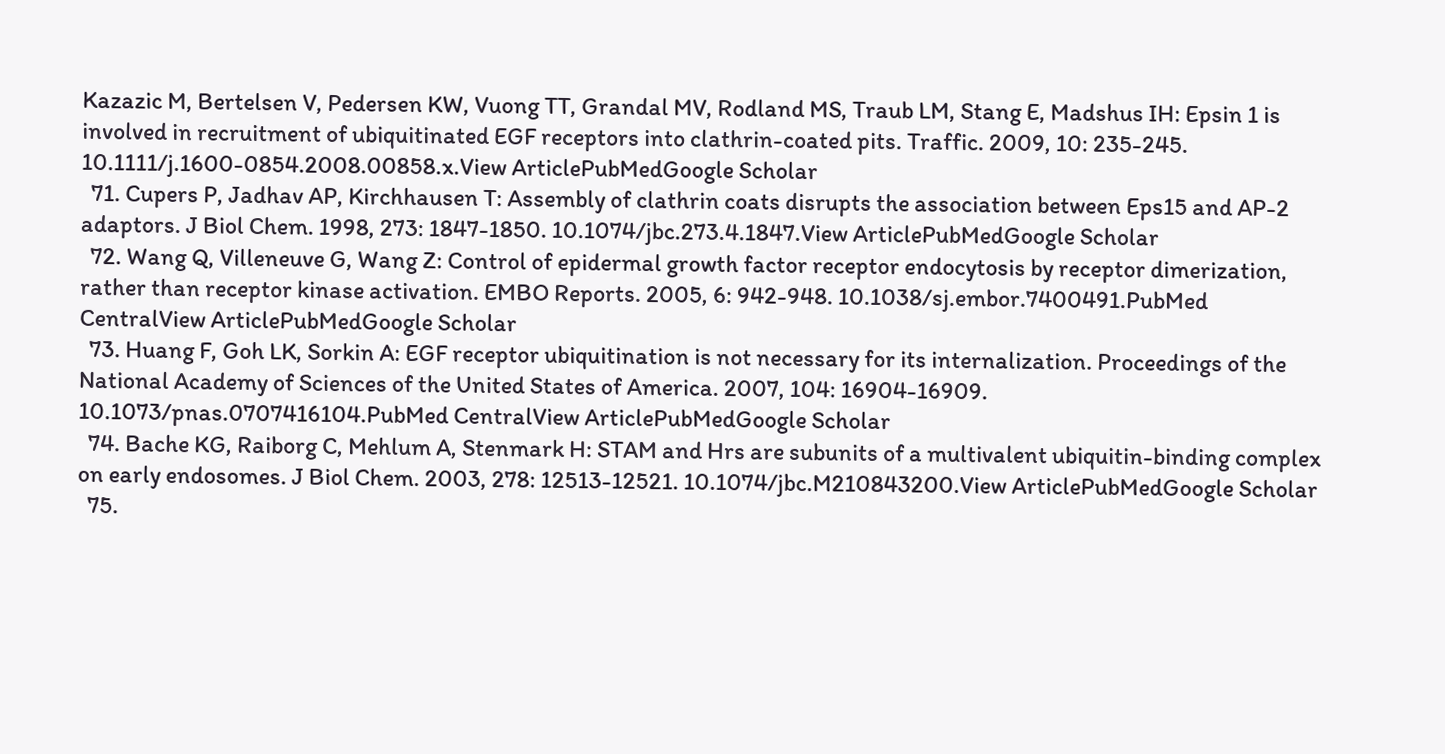Kazazic M, Bertelsen V, Pedersen KW, Vuong TT, Grandal MV, Rodland MS, Traub LM, Stang E, Madshus IH: Epsin 1 is involved in recruitment of ubiquitinated EGF receptors into clathrin-coated pits. Traffic. 2009, 10: 235-245. 10.1111/j.1600-0854.2008.00858.x.View ArticlePubMedGoogle Scholar
  71. Cupers P, Jadhav AP, Kirchhausen T: Assembly of clathrin coats disrupts the association between Eps15 and AP-2 adaptors. J Biol Chem. 1998, 273: 1847-1850. 10.1074/jbc.273.4.1847.View ArticlePubMedGoogle Scholar
  72. Wang Q, Villeneuve G, Wang Z: Control of epidermal growth factor receptor endocytosis by receptor dimerization, rather than receptor kinase activation. EMBO Reports. 2005, 6: 942-948. 10.1038/sj.embor.7400491.PubMed CentralView ArticlePubMedGoogle Scholar
  73. Huang F, Goh LK, Sorkin A: EGF receptor ubiquitination is not necessary for its internalization. Proceedings of the National Academy of Sciences of the United States of America. 2007, 104: 16904-16909. 10.1073/pnas.0707416104.PubMed CentralView ArticlePubMedGoogle Scholar
  74. Bache KG, Raiborg C, Mehlum A, Stenmark H: STAM and Hrs are subunits of a multivalent ubiquitin-binding complex on early endosomes. J Biol Chem. 2003, 278: 12513-12521. 10.1074/jbc.M210843200.View ArticlePubMedGoogle Scholar
  75.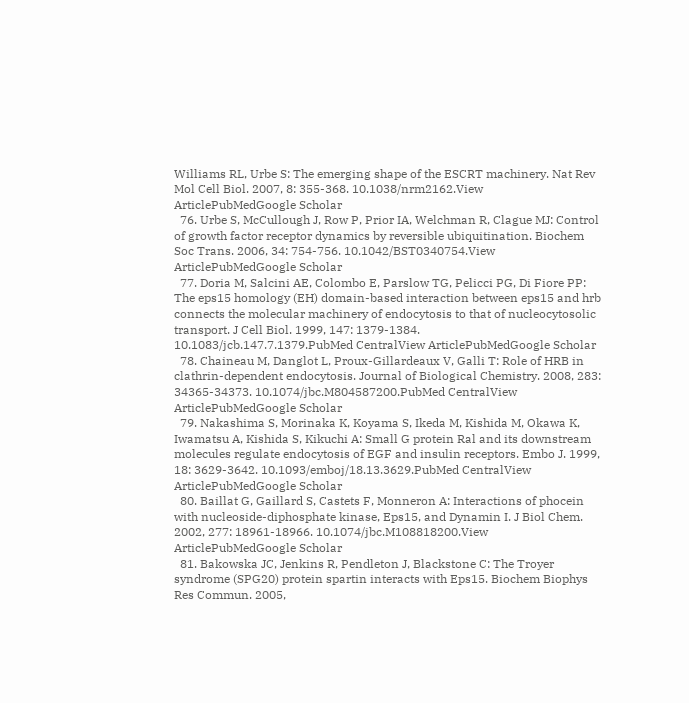Williams RL, Urbe S: The emerging shape of the ESCRT machinery. Nat Rev Mol Cell Biol. 2007, 8: 355-368. 10.1038/nrm2162.View ArticlePubMedGoogle Scholar
  76. Urbe S, McCullough J, Row P, Prior IA, Welchman R, Clague MJ: Control of growth factor receptor dynamics by reversible ubiquitination. Biochem Soc Trans. 2006, 34: 754-756. 10.1042/BST0340754.View ArticlePubMedGoogle Scholar
  77. Doria M, Salcini AE, Colombo E, Parslow TG, Pelicci PG, Di Fiore PP: The eps15 homology (EH) domain-based interaction between eps15 and hrb connects the molecular machinery of endocytosis to that of nucleocytosolic transport. J Cell Biol. 1999, 147: 1379-1384. 10.1083/jcb.147.7.1379.PubMed CentralView ArticlePubMedGoogle Scholar
  78. Chaineau M, Danglot L, Proux-Gillardeaux V, Galli T: Role of HRB in clathrin-dependent endocytosis. Journal of Biological Chemistry. 2008, 283: 34365-34373. 10.1074/jbc.M804587200.PubMed CentralView ArticlePubMedGoogle Scholar
  79. Nakashima S, Morinaka K, Koyama S, Ikeda M, Kishida M, Okawa K, Iwamatsu A, Kishida S, Kikuchi A: Small G protein Ral and its downstream molecules regulate endocytosis of EGF and insulin receptors. Embo J. 1999, 18: 3629-3642. 10.1093/emboj/18.13.3629.PubMed CentralView ArticlePubMedGoogle Scholar
  80. Baillat G, Gaillard S, Castets F, Monneron A: Interactions of phocein with nucleoside-diphosphate kinase, Eps15, and Dynamin I. J Biol Chem. 2002, 277: 18961-18966. 10.1074/jbc.M108818200.View ArticlePubMedGoogle Scholar
  81. Bakowska JC, Jenkins R, Pendleton J, Blackstone C: The Troyer syndrome (SPG20) protein spartin interacts with Eps15. Biochem Biophys Res Commun. 2005,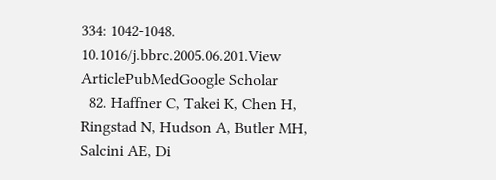334: 1042-1048. 10.1016/j.bbrc.2005.06.201.View ArticlePubMedGoogle Scholar
  82. Haffner C, Takei K, Chen H, Ringstad N, Hudson A, Butler MH, Salcini AE, Di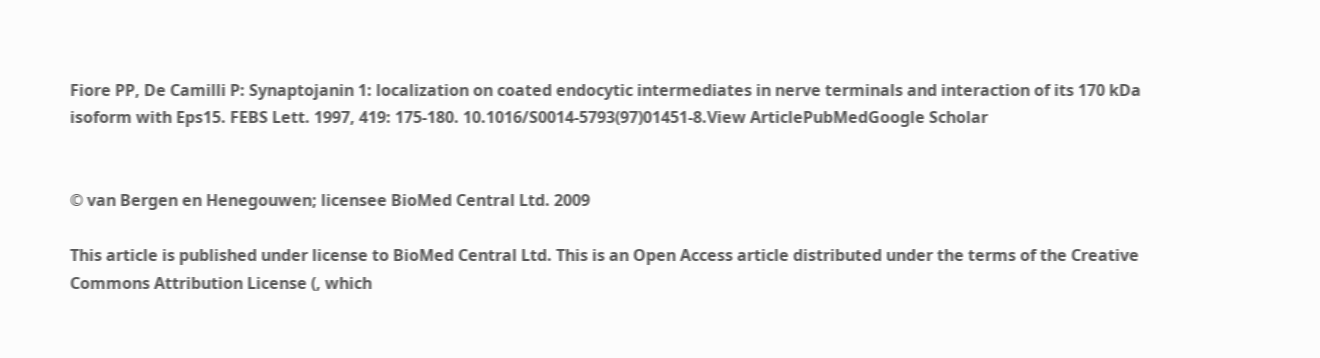Fiore PP, De Camilli P: Synaptojanin 1: localization on coated endocytic intermediates in nerve terminals and interaction of its 170 kDa isoform with Eps15. FEBS Lett. 1997, 419: 175-180. 10.1016/S0014-5793(97)01451-8.View ArticlePubMedGoogle Scholar


© van Bergen en Henegouwen; licensee BioMed Central Ltd. 2009

This article is published under license to BioMed Central Ltd. This is an Open Access article distributed under the terms of the Creative Commons Attribution License (, which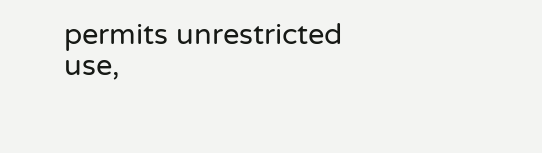permits unrestricted use,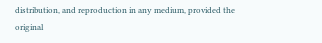distribution, and reproduction in any medium, provided the original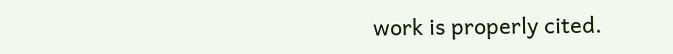work is properly cited.